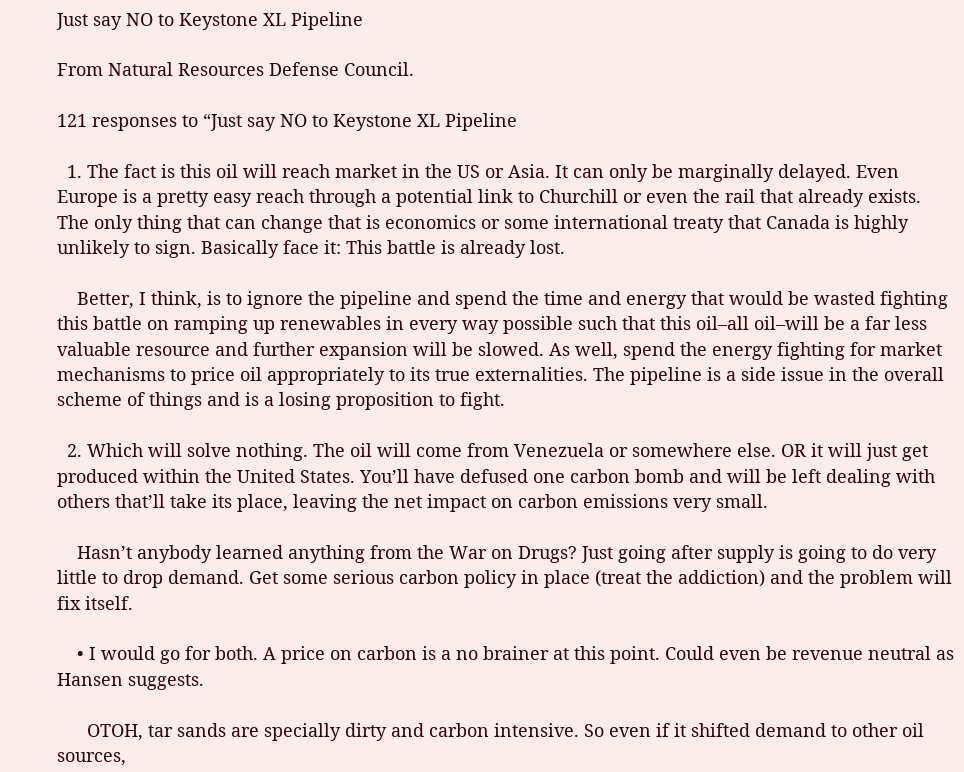Just say NO to Keystone XL Pipeline

From Natural Resources Defense Council.

121 responses to “Just say NO to Keystone XL Pipeline

  1. The fact is this oil will reach market in the US or Asia. It can only be marginally delayed. Even Europe is a pretty easy reach through a potential link to Churchill or even the rail that already exists. The only thing that can change that is economics or some international treaty that Canada is highly unlikely to sign. Basically face it: This battle is already lost.

    Better, I think, is to ignore the pipeline and spend the time and energy that would be wasted fighting this battle on ramping up renewables in every way possible such that this oil–all oil–will be a far less valuable resource and further expansion will be slowed. As well, spend the energy fighting for market mechanisms to price oil appropriately to its true externalities. The pipeline is a side issue in the overall scheme of things and is a losing proposition to fight.

  2. Which will solve nothing. The oil will come from Venezuela or somewhere else. OR it will just get produced within the United States. You’ll have defused one carbon bomb and will be left dealing with others that’ll take its place, leaving the net impact on carbon emissions very small.

    Hasn’t anybody learned anything from the War on Drugs? Just going after supply is going to do very little to drop demand. Get some serious carbon policy in place (treat the addiction) and the problem will fix itself.

    • I would go for both. A price on carbon is a no brainer at this point. Could even be revenue neutral as Hansen suggests.

      OTOH, tar sands are specially dirty and carbon intensive. So even if it shifted demand to other oil sources,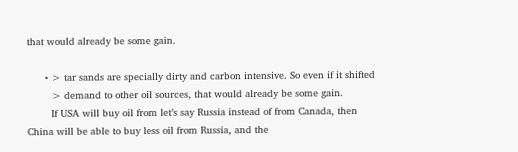that would already be some gain.

      • > tar sands are specially dirty and carbon intensive. So even if it shifted
        > demand to other oil sources, that would already be some gain.
        If USA will buy oil from let’s say Russia instead of from Canada, then China will be able to buy less oil from Russia, and the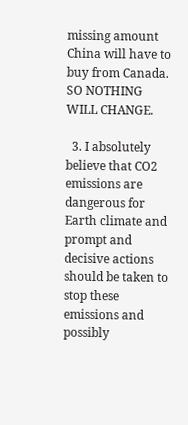missing amount China will have to buy from Canada. SO NOTHING WILL CHANGE.

  3. I absolutely believe that CO2 emissions are dangerous for Earth climate and prompt and decisive actions should be taken to stop these emissions and possibly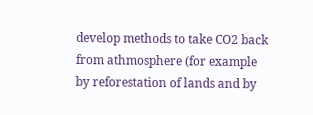develop methods to take CO2 back from athmosphere (for example by reforestation of lands and by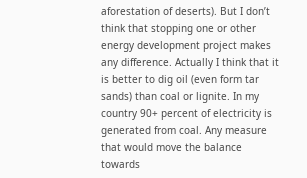aforestation of deserts). But I don’t think that stopping one or other energy development project makes any difference. Actually I think that it is better to dig oil (even form tar sands) than coal or lignite. In my country 90+ percent of electricity is generated from coal. Any measure that would move the balance towards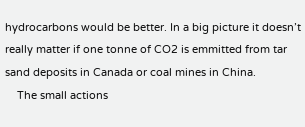hydrocarbons would be better. In a big picture it doesn’t really matter if one tonne of CO2 is emmitted from tar sand deposits in Canada or coal mines in China.
    The small actions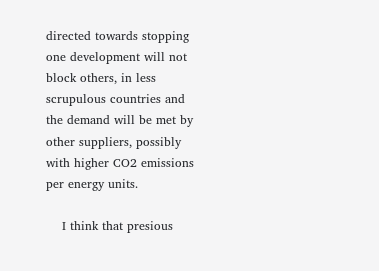directed towards stopping one development will not block others, in less scrupulous countries and the demand will be met by other suppliers, possibly with higher CO2 emissions per energy units.

    I think that presious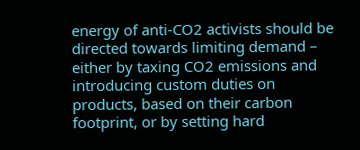energy of anti-CO2 activists should be directed towards limiting demand – either by taxing CO2 emissions and introducing custom duties on products, based on their carbon footprint, or by setting hard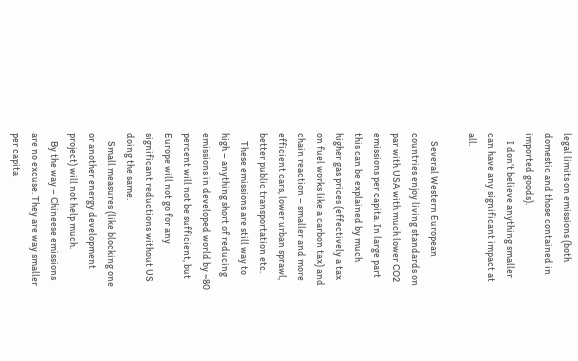legal limits on emissions (both domestic and those contained in imported goods).
    I don’t believe anything smaller can have any significant impact at all.

    Several Western European countries enjoy living standards on par with USA with much lower CO2 emissions per capita. In large part this can be explained by much higher gas prices (effectively a tax on fuel works like a carbon tax) and chain reaction – smaller and more efficient cars, lower urban sprawl, better public transportation etc.
    These emissions are still way to high – anything short of reducing emissions in developed world by ~80 percent will not be sufficient, but Europe will not go for any significant reductions without US doing the same.
    Small measures (like blocking one or another energy development project) will not help much.
    By the way – Chineese emissions are no excuse. They are way smaller per capita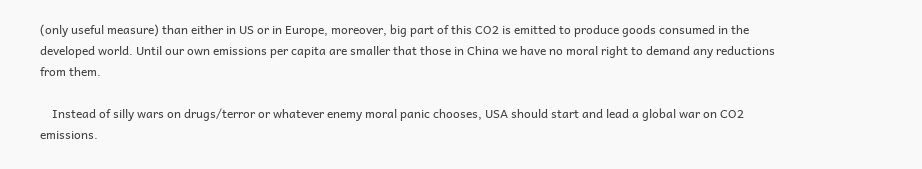(only useful measure) than either in US or in Europe, moreover, big part of this CO2 is emitted to produce goods consumed in the developed world. Until our own emissions per capita are smaller that those in China we have no moral right to demand any reductions from them.

    Instead of silly wars on drugs/terror or whatever enemy moral panic chooses, USA should start and lead a global war on CO2 emissions.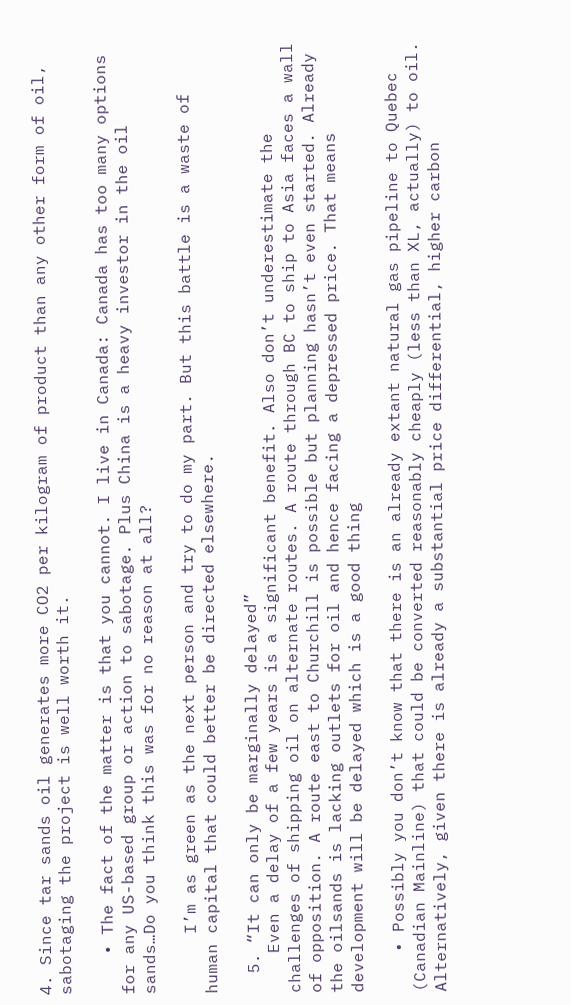4. Since tar sands oil generates more CO2 per kilogram of product than any other form of oil, sabotaging the project is well worth it.

    • The fact of the matter is that you cannot. I live in Canada: Canada has too many options for any US-based group or action to sabotage. Plus China is a heavy investor in the oil sands…Do you think this was for no reason at all?

      I’m as green as the next person and try to do my part. But this battle is a waste of human capital that could better be directed elsewhere.

  5. “It can only be marginally delayed”
    Even a delay of a few years is a significant benefit. Also don’t underestimate the challenges of shipping oil on alternate routes. A route through BC to ship to Asia faces a wall of opposition. A route east to Churchill is possible but planning hasn’t even started. Already the oilsands is lacking outlets for oil and hence facing a depressed price. That means development will be delayed which is a good thing

    • Possibly you don’t know that there is an already extant natural gas pipeline to Quebec (Canadian Mainline) that could be converted reasonably cheaply (less than XL, actually) to oil. Alternatively, given there is already a substantial price differential, higher carbon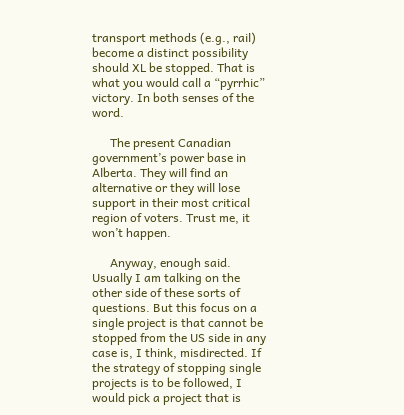transport methods (e.g., rail) become a distinct possibility should XL be stopped. That is what you would call a “pyrrhic” victory. In both senses of the word.

      The present Canadian government’s power base in Alberta. They will find an alternative or they will lose support in their most critical region of voters. Trust me, it won’t happen.

      Anyway, enough said. Usually I am talking on the other side of these sorts of questions. But this focus on a single project is that cannot be stopped from the US side in any case is, I think, misdirected. If the strategy of stopping single projects is to be followed, I would pick a project that is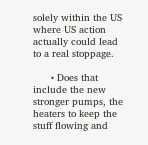solely within the US where US action actually could lead to a real stoppage.

      • Does that include the new stronger pumps, the heaters to keep the stuff flowing and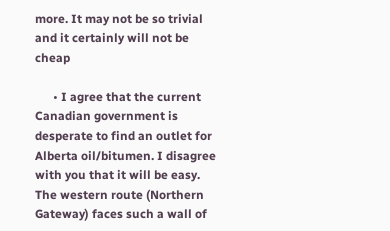more. It may not be so trivial and it certainly will not be cheap

      • I agree that the current Canadian government is desperate to find an outlet for Alberta oil/bitumen. I disagree with you that it will be easy. The western route (Northern Gateway) faces such a wall of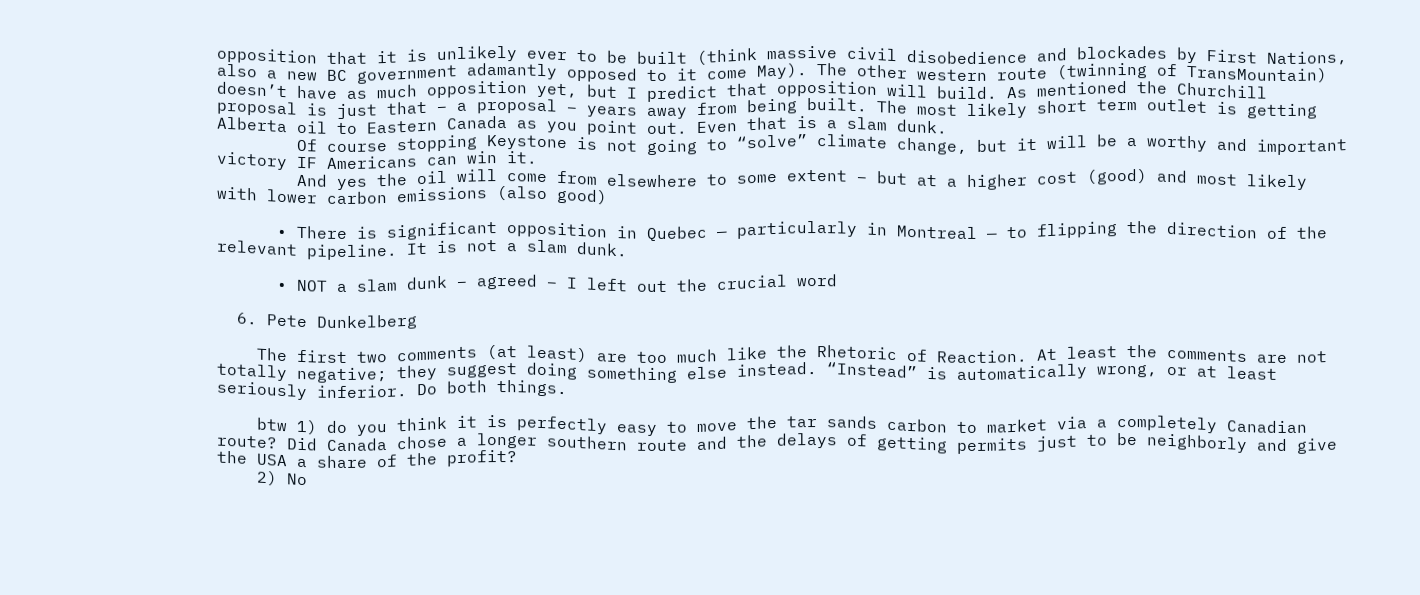opposition that it is unlikely ever to be built (think massive civil disobedience and blockades by First Nations, also a new BC government adamantly opposed to it come May). The other western route (twinning of TransMountain) doesn’t have as much opposition yet, but I predict that opposition will build. As mentioned the Churchill proposal is just that – a proposal – years away from being built. The most likely short term outlet is getting Alberta oil to Eastern Canada as you point out. Even that is a slam dunk.
        Of course stopping Keystone is not going to “solve” climate change, but it will be a worthy and important victory IF Americans can win it.
        And yes the oil will come from elsewhere to some extent – but at a higher cost (good) and most likely with lower carbon emissions (also good)

      • There is significant opposition in Quebec — particularly in Montreal — to flipping the direction of the relevant pipeline. It is not a slam dunk.

      • NOT a slam dunk – agreed – I left out the crucial word

  6. Pete Dunkelberg

    The first two comments (at least) are too much like the Rhetoric of Reaction. At least the comments are not totally negative; they suggest doing something else instead. “Instead” is automatically wrong, or at least seriously inferior. Do both things.

    btw 1) do you think it is perfectly easy to move the tar sands carbon to market via a completely Canadian route? Did Canada chose a longer southern route and the delays of getting permits just to be neighborly and give the USA a share of the profit?
    2) No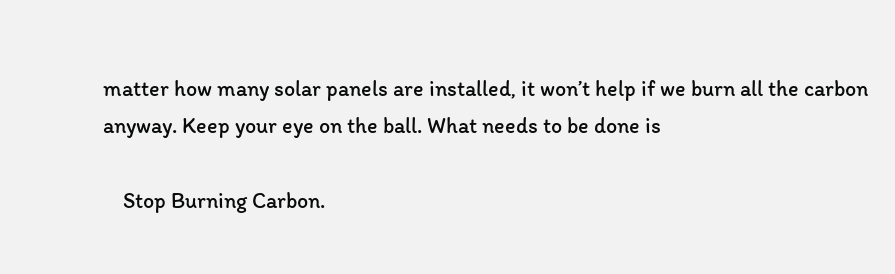matter how many solar panels are installed, it won’t help if we burn all the carbon anyway. Keep your eye on the ball. What needs to be done is

    Stop Burning Carbon.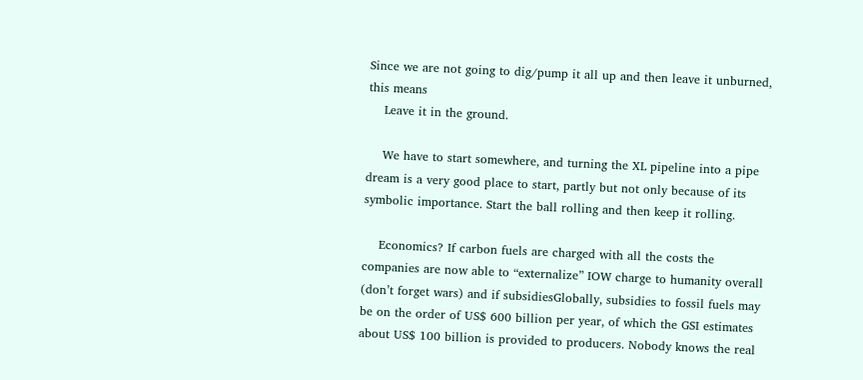Since we are not going to dig/pump it all up and then leave it unburned, this means
    Leave it in the ground.

    We have to start somewhere, and turning the XL pipeline into a pipe dream is a very good place to start, partly but not only because of its symbolic importance. Start the ball rolling and then keep it rolling.

    Economics? If carbon fuels are charged with all the costs the companies are now able to “externalize” IOW charge to humanity overall (don’t forget wars) and if subsidiesGlobally, subsidies to fossil fuels may be on the order of US$ 600 billion per year, of which the GSI estimates about US$ 100 billion is provided to producers. Nobody knows the real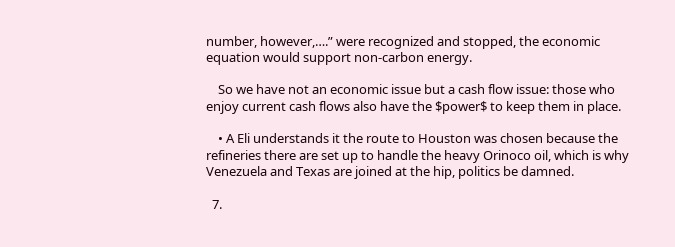number, however,….” were recognized and stopped, the economic equation would support non-carbon energy.

    So we have not an economic issue but a cash flow issue: those who enjoy current cash flows also have the $power$ to keep them in place.

    • A Eli understands it the route to Houston was chosen because the refineries there are set up to handle the heavy Orinoco oil, which is why Venezuela and Texas are joined at the hip, politics be damned.

  7.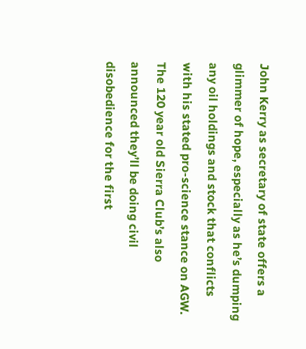John Kerry as secretary of state offers a glimmer of hope, especially as he’s dumping any oil holdings and stock that conflicts with his stated pro-science stance on AGW. The 120 year old Sierra Club’s also announced they’ll be doing civil disobedience for the first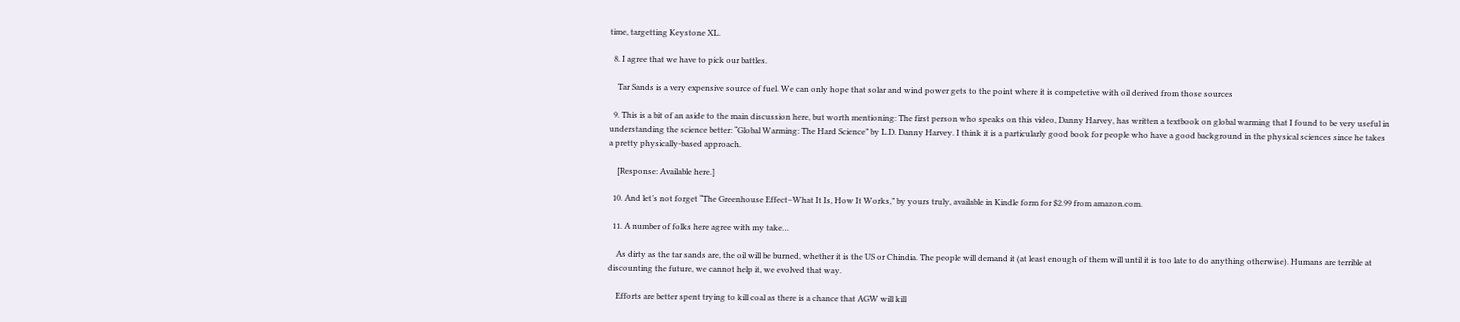time, targetting Keystone XL.

  8. I agree that we have to pick our battles.

    Tar Sands is a very expensive source of fuel. We can only hope that solar and wind power gets to the point where it is competetive with oil derived from those sources

  9. This is a bit of an aside to the main discussion here, but worth mentioning: The first person who speaks on this video, Danny Harvey, has written a textbook on global warming that I found to be very useful in understanding the science better: “Global Warming: The Hard Science” by L.D. Danny Harvey. I think it is a particularly good book for people who have a good background in the physical sciences since he takes a pretty physically-based approach.

    [Response: Available here.]

  10. And let’s not forget “The Greenhouse Effect–What It Is, How It Works,” by yours truly, available in Kindle form for $2.99 from amazon.com.

  11. A number of folks here agree with my take…

    As dirty as the tar sands are, the oil will be burned, whether it is the US or Chindia. The people will demand it (at least enough of them will until it is too late to do anything otherwise). Humans are terrible at discounting the future, we cannot help it, we evolved that way.

    Efforts are better spent trying to kill coal as there is a chance that AGW will kill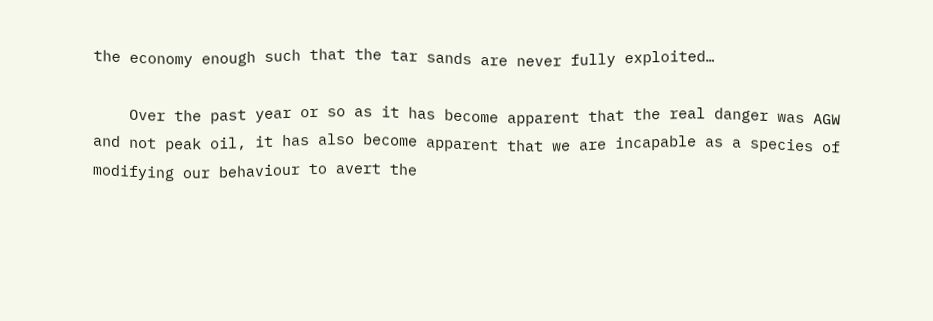the economy enough such that the tar sands are never fully exploited…

    Over the past year or so as it has become apparent that the real danger was AGW and not peak oil, it has also become apparent that we are incapable as a species of modifying our behaviour to avert the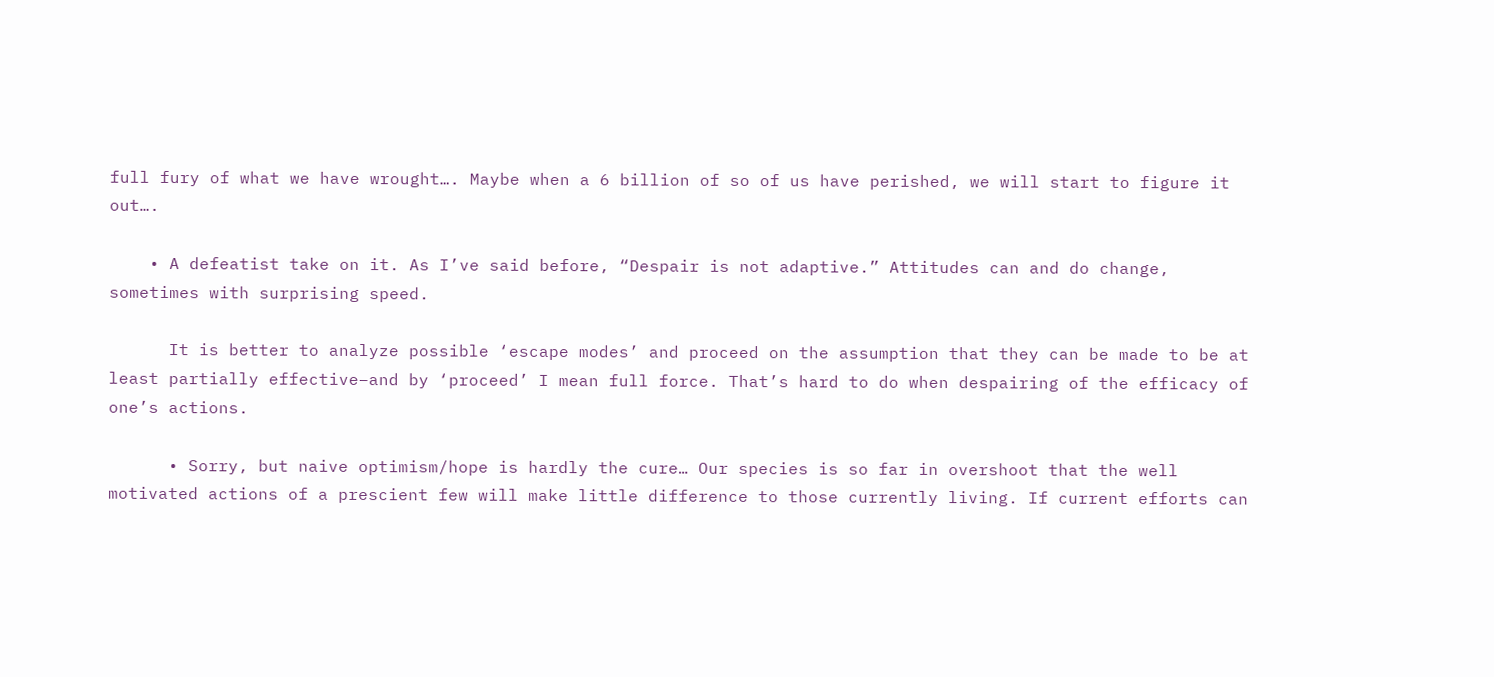full fury of what we have wrought…. Maybe when a 6 billion of so of us have perished, we will start to figure it out….

    • A defeatist take on it. As I’ve said before, “Despair is not adaptive.” Attitudes can and do change, sometimes with surprising speed.

      It is better to analyze possible ‘escape modes’ and proceed on the assumption that they can be made to be at least partially effective–and by ‘proceed’ I mean full force. That’s hard to do when despairing of the efficacy of one’s actions.

      • Sorry, but naive optimism/hope is hardly the cure… Our species is so far in overshoot that the well motivated actions of a prescient few will make little difference to those currently living. If current efforts can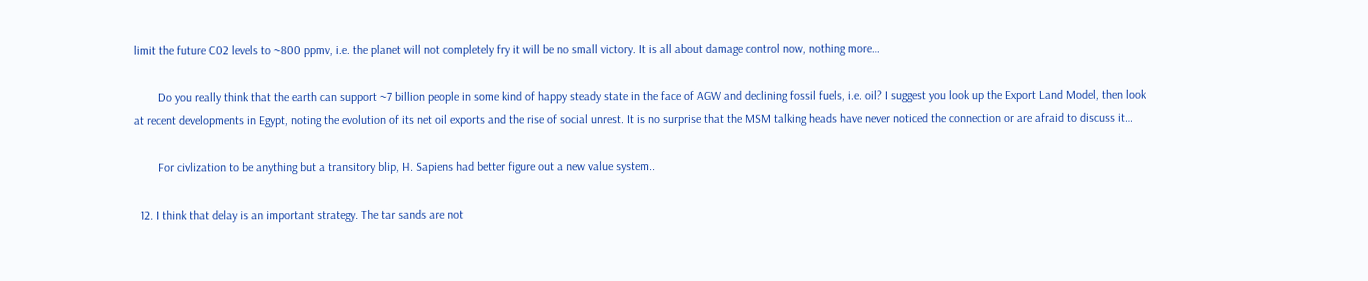limit the future C02 levels to ~800 ppmv, i.e. the planet will not completely fry it will be no small victory. It is all about damage control now, nothing more…

        Do you really think that the earth can support ~7 billion people in some kind of happy steady state in the face of AGW and declining fossil fuels, i.e. oil? I suggest you look up the Export Land Model, then look at recent developments in Egypt, noting the evolution of its net oil exports and the rise of social unrest. It is no surprise that the MSM talking heads have never noticed the connection or are afraid to discuss it…

        For civlization to be anything but a transitory blip, H. Sapiens had better figure out a new value system..

  12. I think that delay is an important strategy. The tar sands are not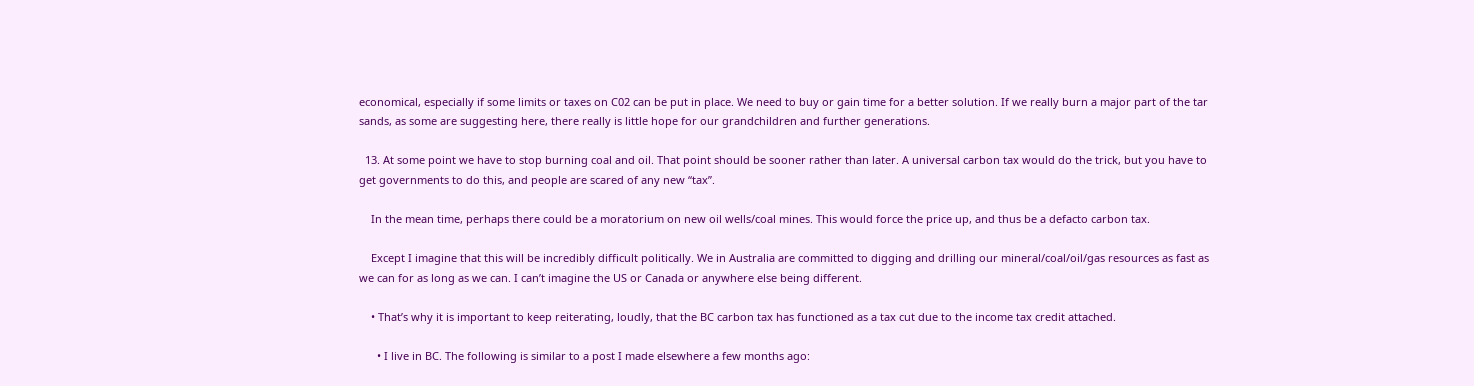economical, especially if some limits or taxes on C02 can be put in place. We need to buy or gain time for a better solution. If we really burn a major part of the tar sands, as some are suggesting here, there really is little hope for our grandchildren and further generations.

  13. At some point we have to stop burning coal and oil. That point should be sooner rather than later. A universal carbon tax would do the trick, but you have to get governments to do this, and people are scared of any new “tax”.

    In the mean time, perhaps there could be a moratorium on new oil wells/coal mines. This would force the price up, and thus be a defacto carbon tax.

    Except I imagine that this will be incredibly difficult politically. We in Australia are committed to digging and drilling our mineral/coal/oil/gas resources as fast as we can for as long as we can. I can’t imagine the US or Canada or anywhere else being different.

    • That’s why it is important to keep reiterating, loudly, that the BC carbon tax has functioned as a tax cut due to the income tax credit attached.

      • I live in BC. The following is similar to a post I made elsewhere a few months ago: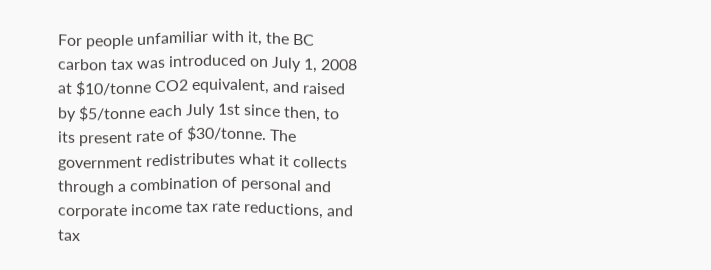For people unfamiliar with it, the BC carbon tax was introduced on July 1, 2008 at $10/tonne CO2 equivalent, and raised by $5/tonne each July 1st since then, to its present rate of $30/tonne. The government redistributes what it collects through a combination of personal and corporate income tax rate reductions, and tax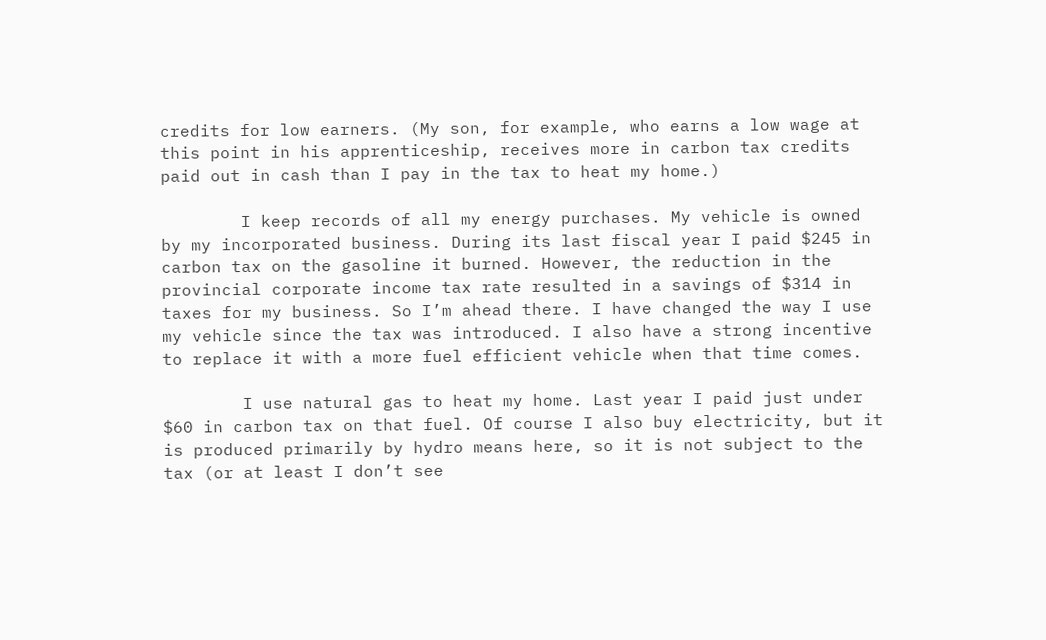credits for low earners. (My son, for example, who earns a low wage at this point in his apprenticeship, receives more in carbon tax credits paid out in cash than I pay in the tax to heat my home.)

        I keep records of all my energy purchases. My vehicle is owned by my incorporated business. During its last fiscal year I paid $245 in carbon tax on the gasoline it burned. However, the reduction in the provincial corporate income tax rate resulted in a savings of $314 in taxes for my business. So I’m ahead there. I have changed the way I use my vehicle since the tax was introduced. I also have a strong incentive to replace it with a more fuel efficient vehicle when that time comes.

        I use natural gas to heat my home. Last year I paid just under $60 in carbon tax on that fuel. Of course I also buy electricity, but it is produced primarily by hydro means here, so it is not subject to the tax (or at least I don’t see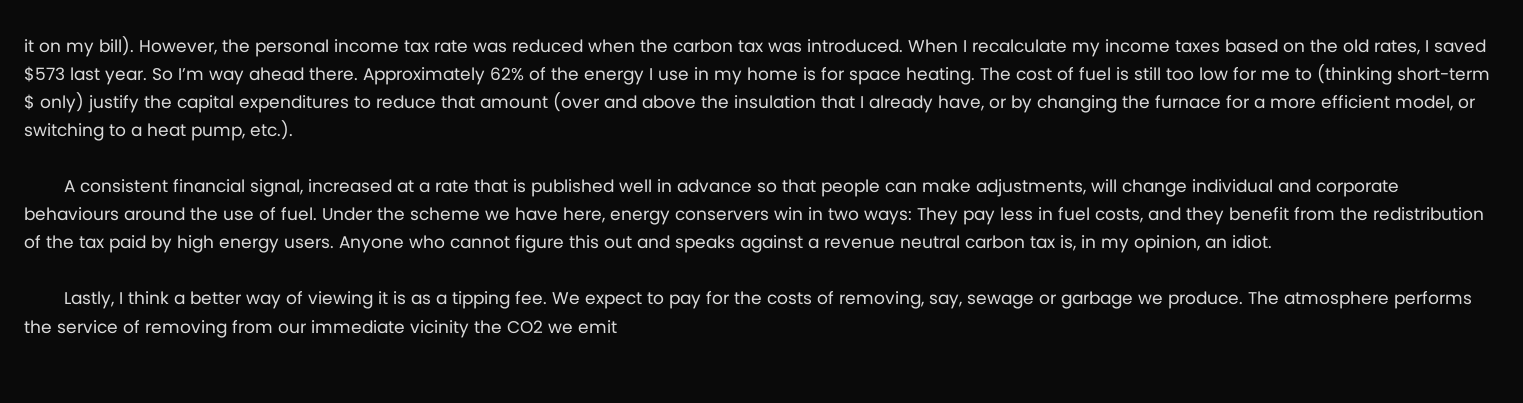it on my bill). However, the personal income tax rate was reduced when the carbon tax was introduced. When I recalculate my income taxes based on the old rates, I saved $573 last year. So I’m way ahead there. Approximately 62% of the energy I use in my home is for space heating. The cost of fuel is still too low for me to (thinking short-term $ only) justify the capital expenditures to reduce that amount (over and above the insulation that I already have, or by changing the furnace for a more efficient model, or switching to a heat pump, etc.).

        A consistent financial signal, increased at a rate that is published well in advance so that people can make adjustments, will change individual and corporate behaviours around the use of fuel. Under the scheme we have here, energy conservers win in two ways: They pay less in fuel costs, and they benefit from the redistribution of the tax paid by high energy users. Anyone who cannot figure this out and speaks against a revenue neutral carbon tax is, in my opinion, an idiot.

        Lastly, I think a better way of viewing it is as a tipping fee. We expect to pay for the costs of removing, say, sewage or garbage we produce. The atmosphere performs the service of removing from our immediate vicinity the CO2 we emit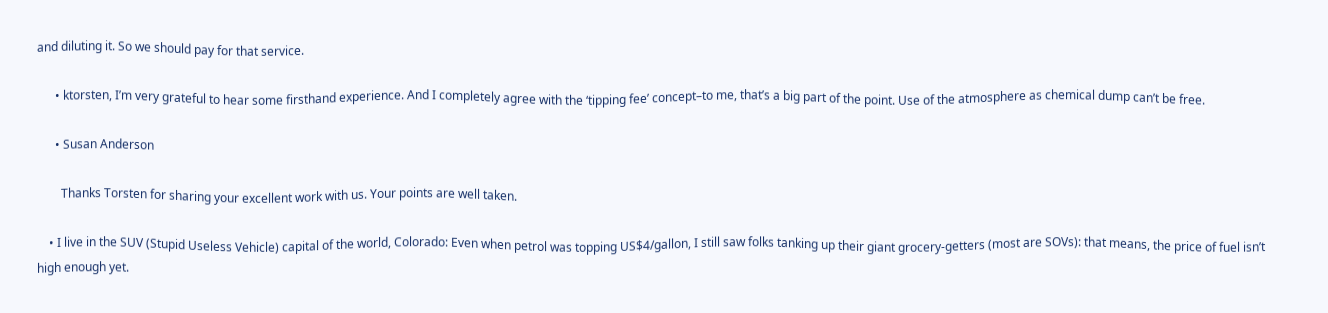and diluting it. So we should pay for that service.

      • ktorsten, I’m very grateful to hear some firsthand experience. And I completely agree with the ‘tipping fee’ concept–to me, that’s a big part of the point. Use of the atmosphere as chemical dump can’t be free.

      • Susan Anderson

        Thanks Torsten for sharing your excellent work with us. Your points are well taken.

    • I live in the SUV (Stupid Useless Vehicle) capital of the world, Colorado: Even when petrol was topping US$4/gallon, I still saw folks tanking up their giant grocery-getters (most are SOVs): that means, the price of fuel isn’t high enough yet.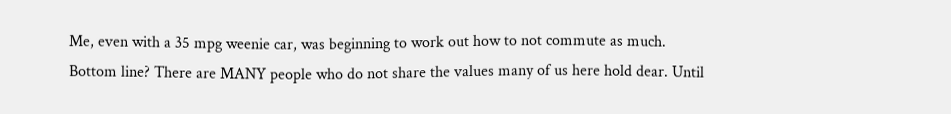Me, even with a 35 mpg weenie car, was beginning to work out how to not commute as much. Bottom line? There are MANY people who do not share the values many of us here hold dear. Until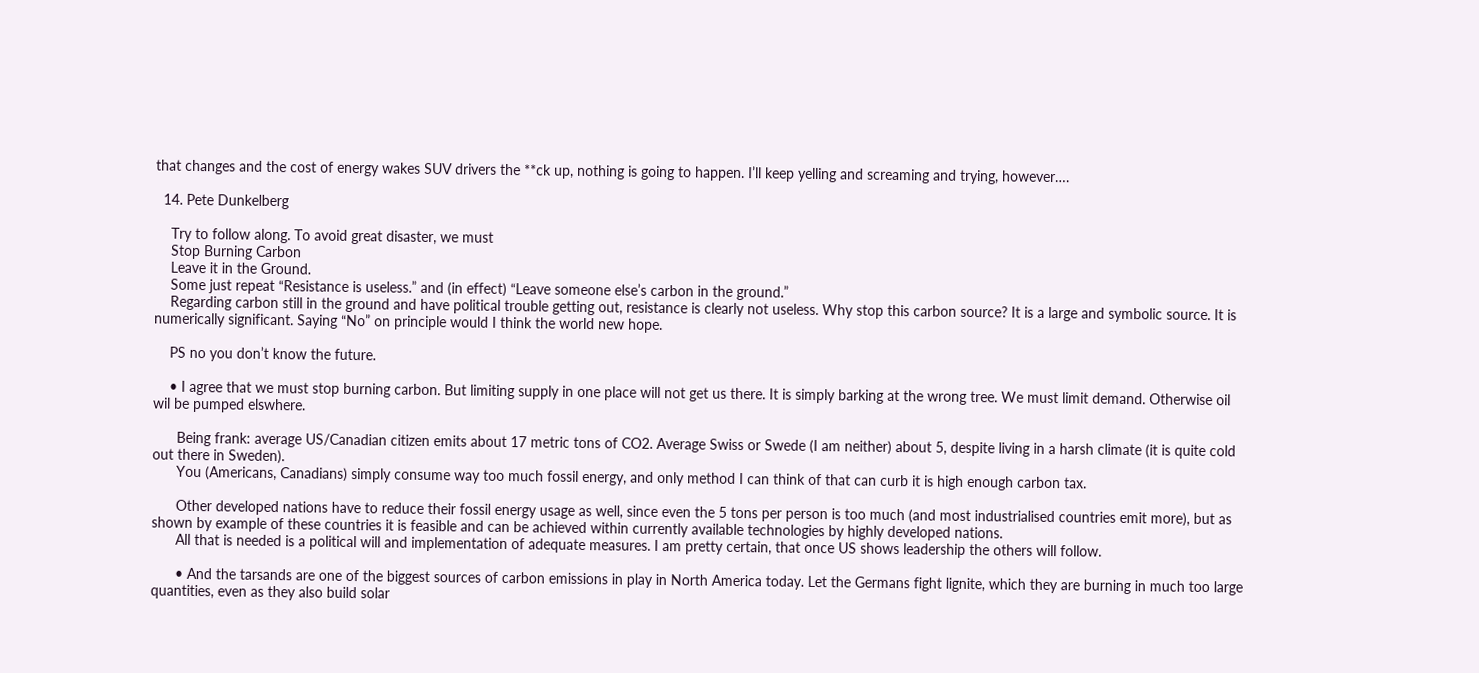that changes and the cost of energy wakes SUV drivers the **ck up, nothing is going to happen. I’ll keep yelling and screaming and trying, however….

  14. Pete Dunkelberg

    Try to follow along. To avoid great disaster, we must
    Stop Burning Carbon
    Leave it in the Ground.
    Some just repeat “Resistance is useless.” and (in effect) “Leave someone else’s carbon in the ground.”
    Regarding carbon still in the ground and have political trouble getting out, resistance is clearly not useless. Why stop this carbon source? It is a large and symbolic source. It is numerically significant. Saying “No” on principle would I think the world new hope.

    PS no you don’t know the future.

    • I agree that we must stop burning carbon. But limiting supply in one place will not get us there. It is simply barking at the wrong tree. We must limit demand. Otherwise oil wil be pumped elswhere.

      Being frank: average US/Canadian citizen emits about 17 metric tons of CO2. Average Swiss or Swede (I am neither) about 5, despite living in a harsh climate (it is quite cold out there in Sweden).
      You (Americans, Canadians) simply consume way too much fossil energy, and only method I can think of that can curb it is high enough carbon tax.

      Other developed nations have to reduce their fossil energy usage as well, since even the 5 tons per person is too much (and most industrialised countries emit more), but as shown by example of these countries it is feasible and can be achieved within currently available technologies by highly developed nations.
      All that is needed is a political will and implementation of adequate measures. I am pretty certain, that once US shows leadership the others will follow.

      • And the tarsands are one of the biggest sources of carbon emissions in play in North America today. Let the Germans fight lignite, which they are burning in much too large quantities, even as they also build solar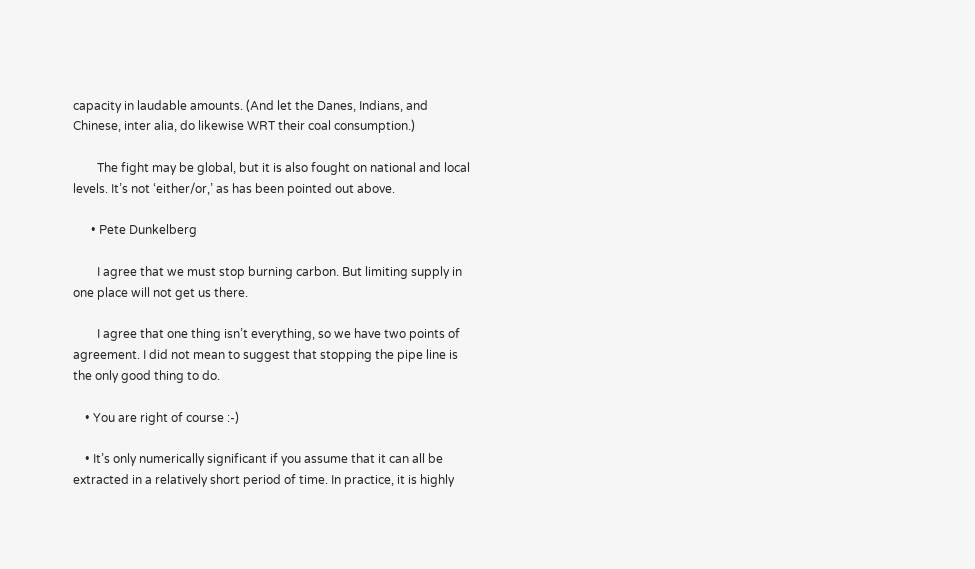capacity in laudable amounts. (And let the Danes, Indians, and Chinese, inter alia, do likewise WRT their coal consumption.)

        The fight may be global, but it is also fought on national and local levels. It’s not ‘either/or,’ as has been pointed out above.

      • Pete Dunkelberg

        I agree that we must stop burning carbon. But limiting supply in one place will not get us there.

        I agree that one thing isn’t everything, so we have two points of agreement. I did not mean to suggest that stopping the pipe line is the only good thing to do.

    • You are right of course :-)

    • It’s only numerically significant if you assume that it can all be extracted in a relatively short period of time. In practice, it is highly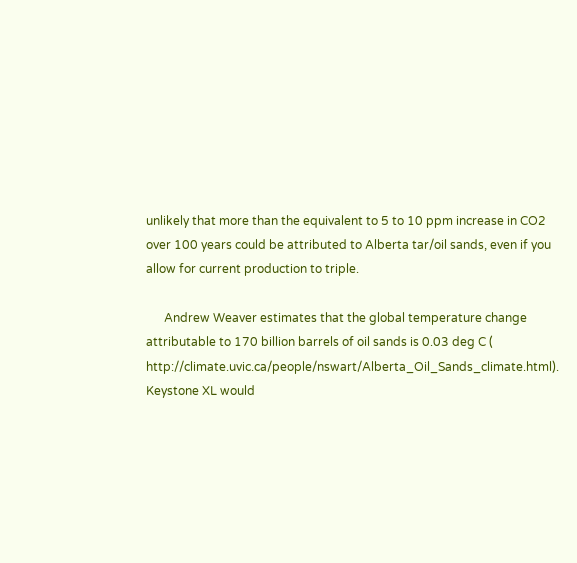unlikely that more than the equivalent to 5 to 10 ppm increase in CO2 over 100 years could be attributed to Alberta tar/oil sands, even if you allow for current production to triple.

      Andrew Weaver estimates that the global temperature change attributable to 170 billion barrels of oil sands is 0.03 deg C ( http://climate.uvic.ca/people/nswart/Alberta_Oil_Sands_climate.html). Keystone XL would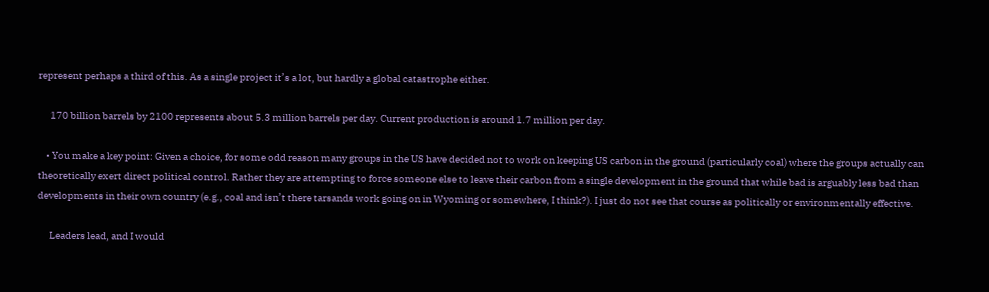represent perhaps a third of this. As a single project it’s a lot, but hardly a global catastrophe either.

      170 billion barrels by 2100 represents about 5.3 million barrels per day. Current production is around 1.7 million per day.

    • You make a key point: Given a choice, for some odd reason many groups in the US have decided not to work on keeping US carbon in the ground (particularly coal) where the groups actually can theoretically exert direct political control. Rather they are attempting to force someone else to leave their carbon from a single development in the ground that while bad is arguably less bad than developments in their own country (e.g., coal and isn’t there tarsands work going on in Wyoming or somewhere, I think?). I just do not see that course as politically or environmentally effective.

      Leaders lead, and I would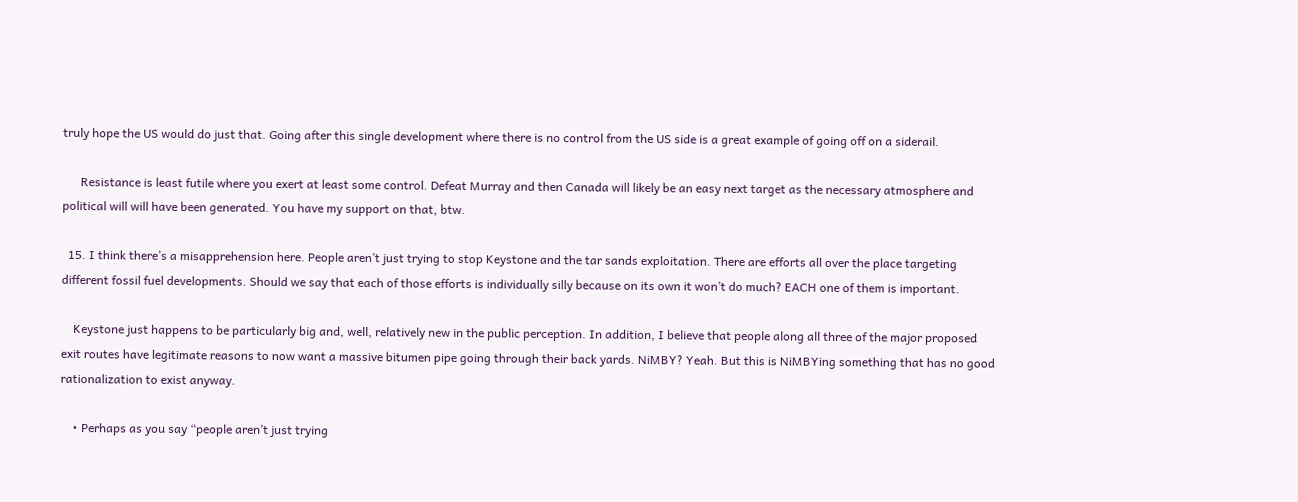truly hope the US would do just that. Going after this single development where there is no control from the US side is a great example of going off on a siderail.

      Resistance is least futile where you exert at least some control. Defeat Murray and then Canada will likely be an easy next target as the necessary atmosphere and political will will have been generated. You have my support on that, btw.

  15. I think there’s a misapprehension here. People aren’t just trying to stop Keystone and the tar sands exploitation. There are efforts all over the place targeting different fossil fuel developments. Should we say that each of those efforts is individually silly because on its own it won’t do much? EACH one of them is important.

    Keystone just happens to be particularly big and, well, relatively new in the public perception. In addition, I believe that people along all three of the major proposed exit routes have legitimate reasons to now want a massive bitumen pipe going through their back yards. NiMBY? Yeah. But this is NiMBYing something that has no good rationalization to exist anyway.

    • Perhaps as you say “people aren’t just trying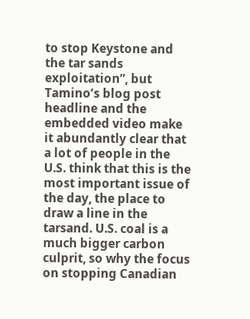to stop Keystone and the tar sands exploitation”, but Tamino’s blog post headline and the embedded video make it abundantly clear that a lot of people in the U.S. think that this is the most important issue of the day, the place to draw a line in the tarsand. U.S. coal is a much bigger carbon culprit, so why the focus on stopping Canadian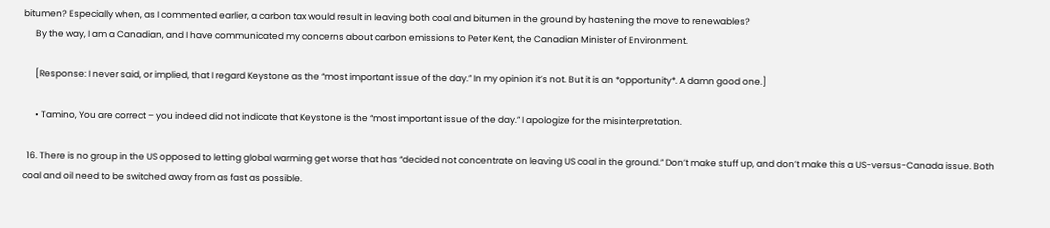bitumen? Especially when, as I commented earlier, a carbon tax would result in leaving both coal and bitumen in the ground by hastening the move to renewables?
      By the way, I am a Canadian, and I have communicated my concerns about carbon emissions to Peter Kent, the Canadian Minister of Environment.

      [Response: I never said, or implied, that I regard Keystone as the “most important issue of the day.” In my opinion it’s not. But it is an *opportunity*. A damn good one.]

      • Tamino, You are correct – you indeed did not indicate that Keystone is the “most important issue of the day.” I apologize for the misinterpretation.

  16. There is no group in the US opposed to letting global warming get worse that has “decided not concentrate on leaving US coal in the ground.” Don’t make stuff up, and don’t make this a US-versus-Canada issue. Both coal and oil need to be switched away from as fast as possible.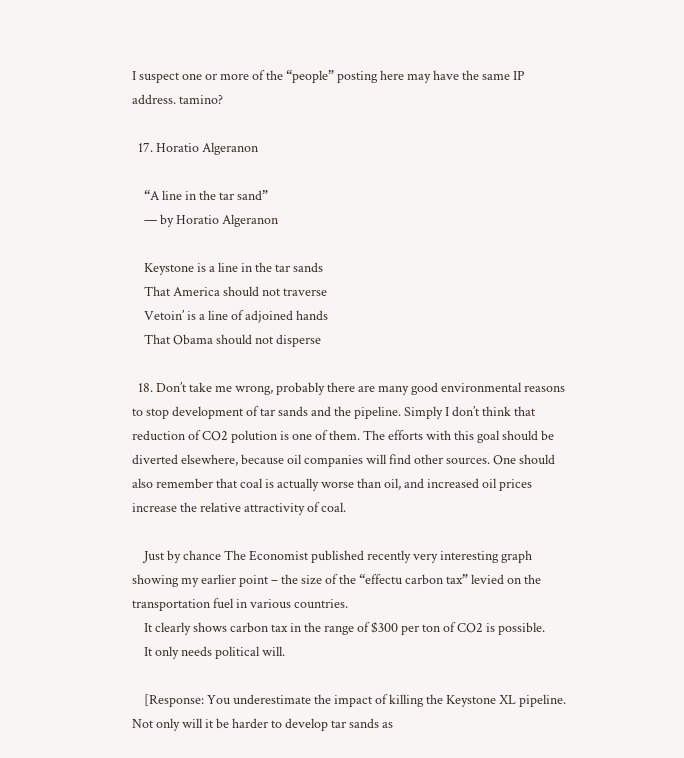I suspect one or more of the “people” posting here may have the same IP address. tamino?

  17. Horatio Algeranon

    “A line in the tar sand”
    — by Horatio Algeranon

    Keystone is a line in the tar sands
    That America should not traverse
    Vetoin’ is a line of adjoined hands
    That Obama should not disperse

  18. Don’t take me wrong, probably there are many good environmental reasons to stop development of tar sands and the pipeline. Simply I don’t think that reduction of CO2 polution is one of them. The efforts with this goal should be diverted elsewhere, because oil companies will find other sources. One should also remember that coal is actually worse than oil, and increased oil prices increase the relative attractivity of coal.

    Just by chance The Economist published recently very interesting graph showing my earlier point – the size of the “effectu carbon tax” levied on the transportation fuel in various countries.
    It clearly shows carbon tax in the range of $300 per ton of CO2 is possible.
    It only needs political will.

    [Response: You underestimate the impact of killing the Keystone XL pipeline. Not only will it be harder to develop tar sands as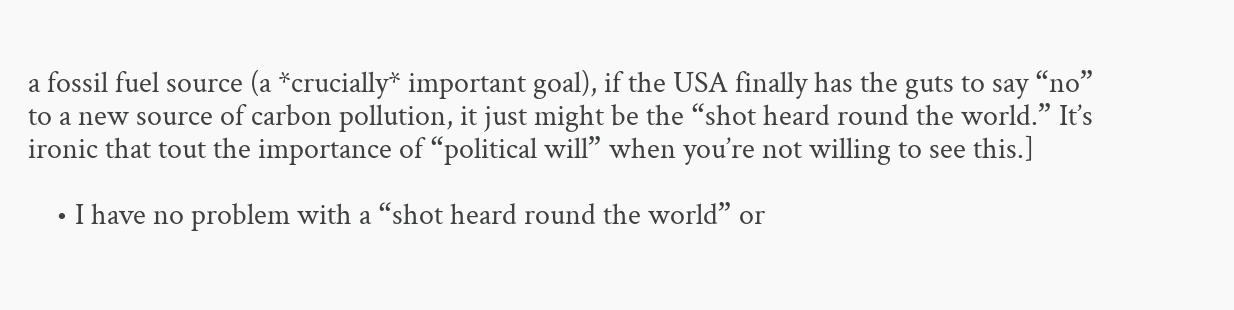a fossil fuel source (a *crucially* important goal), if the USA finally has the guts to say “no” to a new source of carbon pollution, it just might be the “shot heard round the world.” It’s ironic that tout the importance of “political will” when you’re not willing to see this.]

    • I have no problem with a “shot heard round the world” or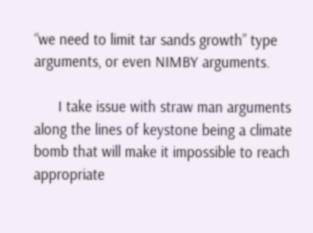“we need to limit tar sands growth” type arguments, or even NIMBY arguments.

      I take issue with straw man arguments along the lines of keystone being a climate bomb that will make it impossible to reach appropriate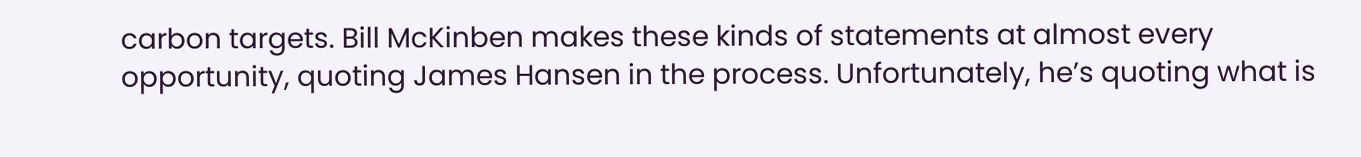carbon targets. Bill McKinben makes these kinds of statements at almost every opportunity, quoting James Hansen in the process. Unfortunately, he’s quoting what is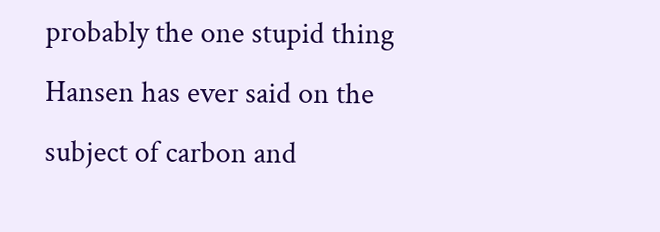probably the one stupid thing Hansen has ever said on the subject of carbon and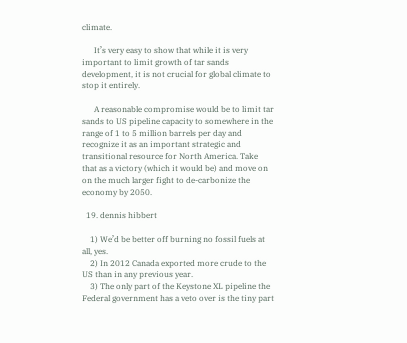climate.

      It’s very easy to show that while it is very important to limit growth of tar sands development, it is not crucial for global climate to stop it entirely.

      A reasonable compromise would be to limit tar sands to US pipeline capacity to somewhere in the range of 1 to 5 million barrels per day and recognize it as an important strategic and transitional resource for North America. Take that as a victory (which it would be) and move on on the much larger fight to de-carbonize the economy by 2050.

  19. dennis hibbert

    1) We’d be better off burning no fossil fuels at all, yes.
    2) In 2012 Canada exported more crude to the US than in any previous year.
    3) The only part of the Keystone XL pipeline the Federal government has a veto over is the tiny part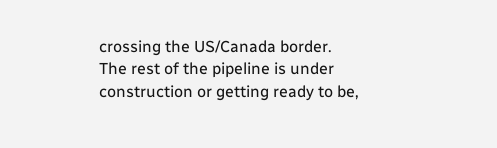crossing the US/Canada border. The rest of the pipeline is under construction or getting ready to be,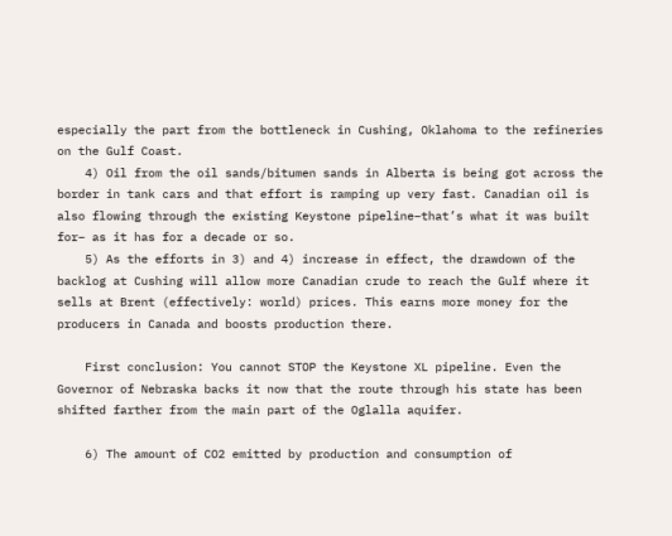especially the part from the bottleneck in Cushing, Oklahoma to the refineries on the Gulf Coast.
    4) Oil from the oil sands/bitumen sands in Alberta is being got across the border in tank cars and that effort is ramping up very fast. Canadian oil is also flowing through the existing Keystone pipeline–that’s what it was built for– as it has for a decade or so.
    5) As the efforts in 3) and 4) increase in effect, the drawdown of the backlog at Cushing will allow more Canadian crude to reach the Gulf where it sells at Brent (effectively: world) prices. This earns more money for the producers in Canada and boosts production there.

    First conclusion: You cannot STOP the Keystone XL pipeline. Even the Governor of Nebraska backs it now that the route through his state has been shifted farther from the main part of the Oglalla aquifer.

    6) The amount of CO2 emitted by production and consumption of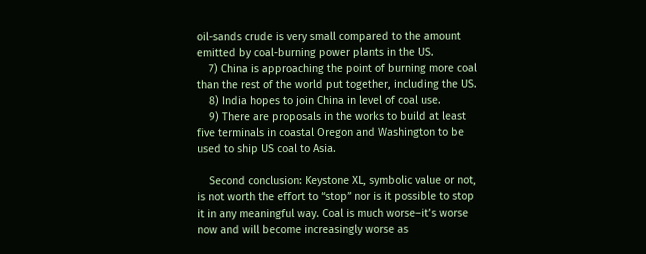oil-sands crude is very small compared to the amount emitted by coal-burning power plants in the US.
    7) China is approaching the point of burning more coal than the rest of the world put together, including the US.
    8) India hopes to join China in level of coal use.
    9) There are proposals in the works to build at least five terminals in coastal Oregon and Washington to be used to ship US coal to Asia.

    Second conclusion: Keystone XL, symbolic value or not, is not worth the effort to “stop” nor is it possible to stop it in any meaningful way. Coal is much worse–it’s worse now and will become increasingly worse as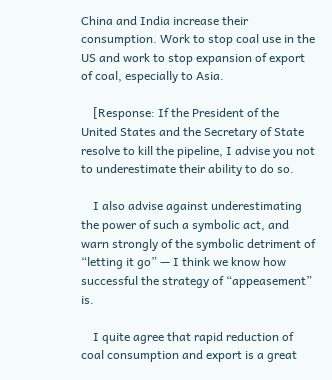China and India increase their consumption. Work to stop coal use in the US and work to stop expansion of export of coal, especially to Asia.

    [Response: If the President of the United States and the Secretary of State resolve to kill the pipeline, I advise you not to underestimate their ability to do so.

    I also advise against underestimating the power of such a symbolic act, and warn strongly of the symbolic detriment of “letting it go” — I think we know how successful the strategy of “appeasement” is.

    I quite agree that rapid reduction of coal consumption and export is a great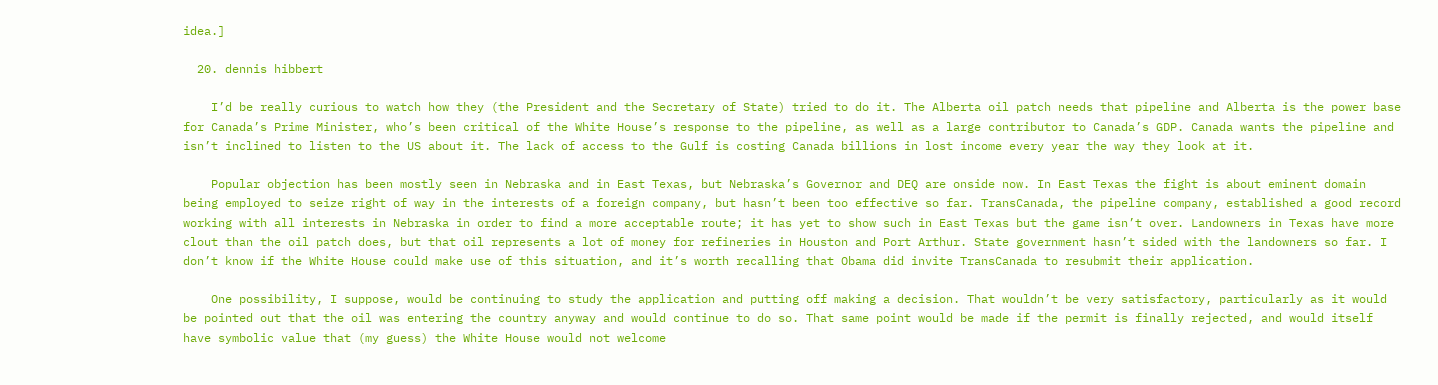idea.]

  20. dennis hibbert

    I’d be really curious to watch how they (the President and the Secretary of State) tried to do it. The Alberta oil patch needs that pipeline and Alberta is the power base for Canada’s Prime Minister, who’s been critical of the White House’s response to the pipeline, as well as a large contributor to Canada’s GDP. Canada wants the pipeline and isn’t inclined to listen to the US about it. The lack of access to the Gulf is costing Canada billions in lost income every year the way they look at it.

    Popular objection has been mostly seen in Nebraska and in East Texas, but Nebraska’s Governor and DEQ are onside now. In East Texas the fight is about eminent domain being employed to seize right of way in the interests of a foreign company, but hasn’t been too effective so far. TransCanada, the pipeline company, established a good record working with all interests in Nebraska in order to find a more acceptable route; it has yet to show such in East Texas but the game isn’t over. Landowners in Texas have more clout than the oil patch does, but that oil represents a lot of money for refineries in Houston and Port Arthur. State government hasn’t sided with the landowners so far. I don’t know if the White House could make use of this situation, and it’s worth recalling that Obama did invite TransCanada to resubmit their application.

    One possibility, I suppose, would be continuing to study the application and putting off making a decision. That wouldn’t be very satisfactory, particularly as it would be pointed out that the oil was entering the country anyway and would continue to do so. That same point would be made if the permit is finally rejected, and would itself have symbolic value that (my guess) the White House would not welcome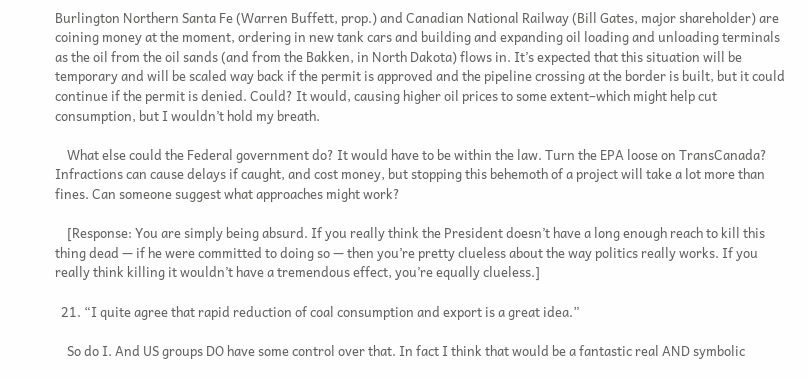Burlington Northern Santa Fe (Warren Buffett, prop.) and Canadian National Railway (Bill Gates, major shareholder) are coining money at the moment, ordering in new tank cars and building and expanding oil loading and unloading terminals as the oil from the oil sands (and from the Bakken, in North Dakota) flows in. It’s expected that this situation will be temporary and will be scaled way back if the permit is approved and the pipeline crossing at the border is built, but it could continue if the permit is denied. Could? It would, causing higher oil prices to some extent–which might help cut consumption, but I wouldn’t hold my breath.

    What else could the Federal government do? It would have to be within the law. Turn the EPA loose on TransCanada? Infractions can cause delays if caught, and cost money, but stopping this behemoth of a project will take a lot more than fines. Can someone suggest what approaches might work?

    [Response: You are simply being absurd. If you really think the President doesn’t have a long enough reach to kill this thing dead — if he were committed to doing so — then you’re pretty clueless about the way politics really works. If you really think killing it wouldn’t have a tremendous effect, you’re equally clueless.]

  21. “I quite agree that rapid reduction of coal consumption and export is a great idea.”

    So do I. And US groups DO have some control over that. In fact I think that would be a fantastic real AND symbolic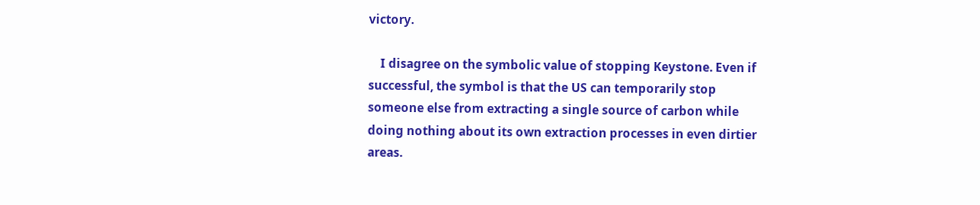victory.

    I disagree on the symbolic value of stopping Keystone. Even if successful, the symbol is that the US can temporarily stop someone else from extracting a single source of carbon while doing nothing about its own extraction processes in even dirtier areas.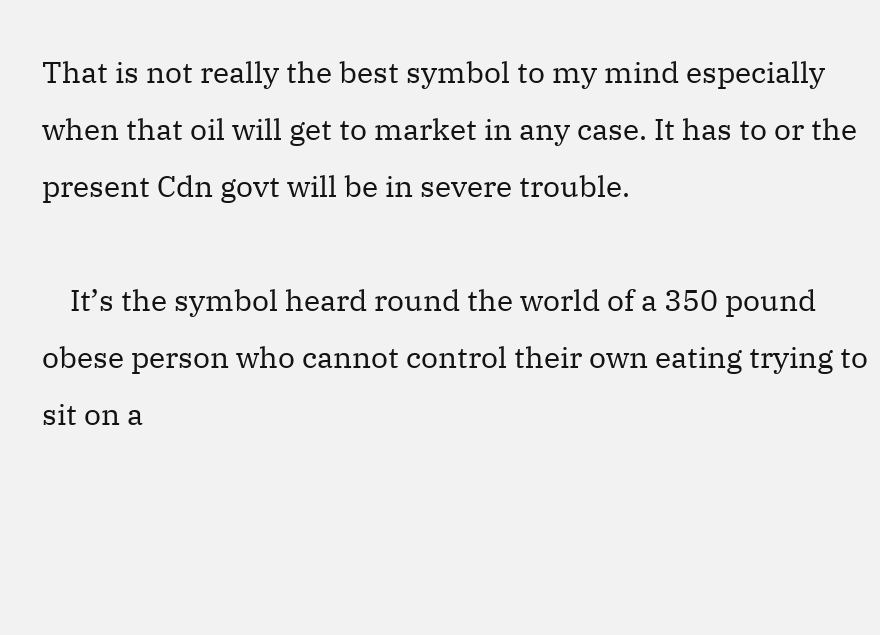That is not really the best symbol to my mind especially when that oil will get to market in any case. It has to or the present Cdn govt will be in severe trouble.

    It’s the symbol heard round the world of a 350 pound obese person who cannot control their own eating trying to sit on a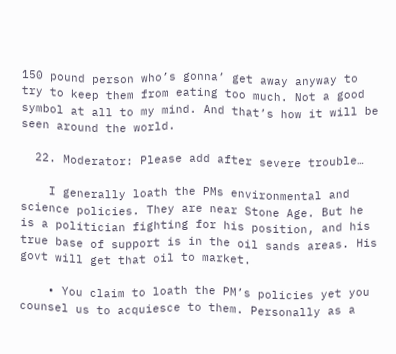150 pound person who’s gonna’ get away anyway to try to keep them from eating too much. Not a good symbol at all to my mind. And that’s how it will be seen around the world.

  22. Moderator: Please add after severe trouble…

    I generally loath the PMs environmental and science policies. They are near Stone Age. But he is a politician fighting for his position, and his true base of support is in the oil sands areas. His govt will get that oil to market.

    • You claim to loath the PM’s policies yet you counsel us to acquiesce to them. Personally as a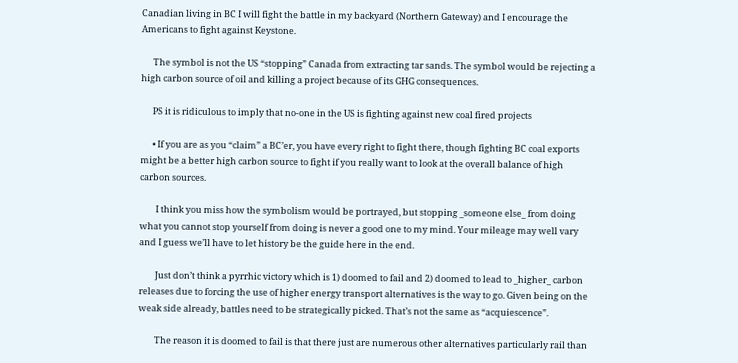Canadian living in BC I will fight the battle in my backyard (Northern Gateway) and I encourage the Americans to fight against Keystone.

      The symbol is not the US “stopping” Canada from extracting tar sands. The symbol would be rejecting a high carbon source of oil and killing a project because of its GHG consequences.

      PS it is ridiculous to imply that no-one in the US is fighting against new coal fired projects

      • If you are as you “claim” a BC’er, you have every right to fight there, though fighting BC coal exports might be a better high carbon source to fight if you really want to look at the overall balance of high carbon sources.

        I think you miss how the symbolism would be portrayed, but stopping _someone else_ from doing what you cannot stop yourself from doing is never a good one to my mind. Your mileage may well vary and I guess we’ll have to let history be the guide here in the end.

        Just don’t think a pyrrhic victory which is 1) doomed to fail and 2) doomed to lead to _higher_ carbon releases due to forcing the use of higher energy transport alternatives is the way to go. Given being on the weak side already, battles need to be strategically picked. That’s not the same as “acquiescence”.

        The reason it is doomed to fail is that there just are numerous other alternatives particularly rail than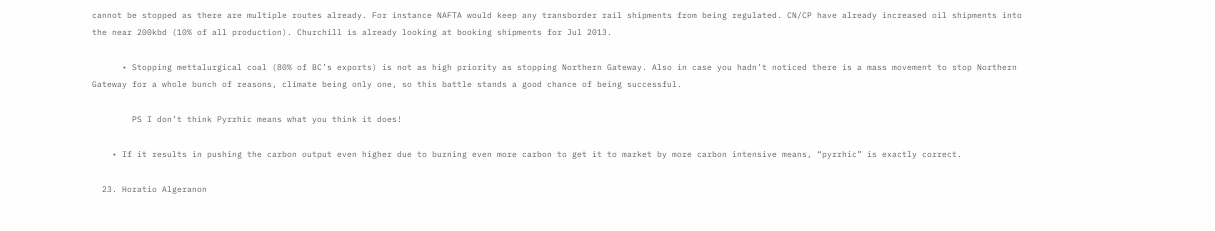cannot be stopped as there are multiple routes already. For instance NAFTA would keep any transborder rail shipments from being regulated. CN/CP have already increased oil shipments into the near 200kbd (10% of all production). Churchill is already looking at booking shipments for Jul 2013.

      • Stopping mettalurgical coal (80% of BC’s exports) is not as high priority as stopping Northern Gateway. Also in case you hadn’t noticed there is a mass movement to stop Northern Gateway for a whole bunch of reasons, climate being only one, so this battle stands a good chance of being successful.

        PS I don’t think Pyrrhic means what you think it does!

    • If it results in pushing the carbon output even higher due to burning even more carbon to get it to market by more carbon intensive means, “pyrrhic” is exactly correct.

  23. Horatio Algeranon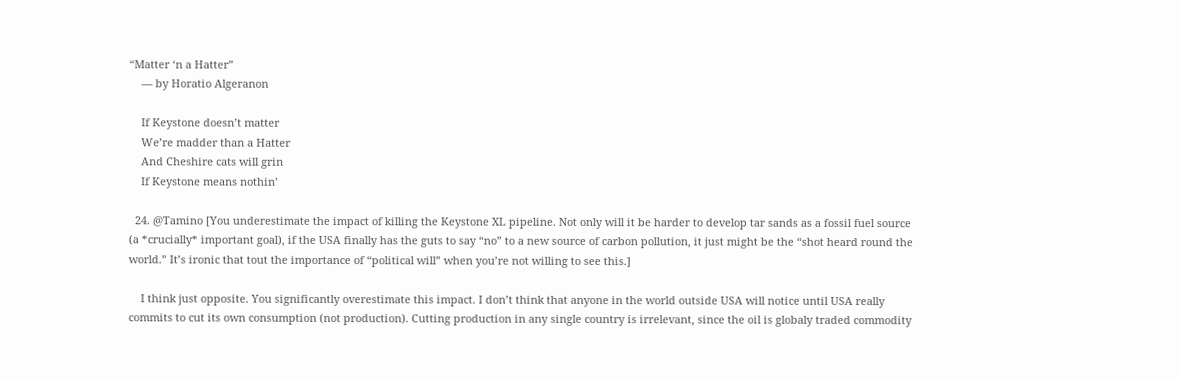“Matter ‘n a Hatter”
    — by Horatio Algeranon

    If Keystone doesn’t matter
    We’re madder than a Hatter
    And Cheshire cats will grin
    If Keystone means nothin’

  24. @Tamino [You underestimate the impact of killing the Keystone XL pipeline. Not only will it be harder to develop tar sands as a fossil fuel source (a *crucially* important goal), if the USA finally has the guts to say “no” to a new source of carbon pollution, it just might be the “shot heard round the world.” It’s ironic that tout the importance of “political will” when you’re not willing to see this.]

    I think just opposite. You significantly overestimate this impact. I don’t think that anyone in the world outside USA will notice until USA really commits to cut its own consumption (not production). Cutting production in any single country is irrelevant, since the oil is globaly traded commodity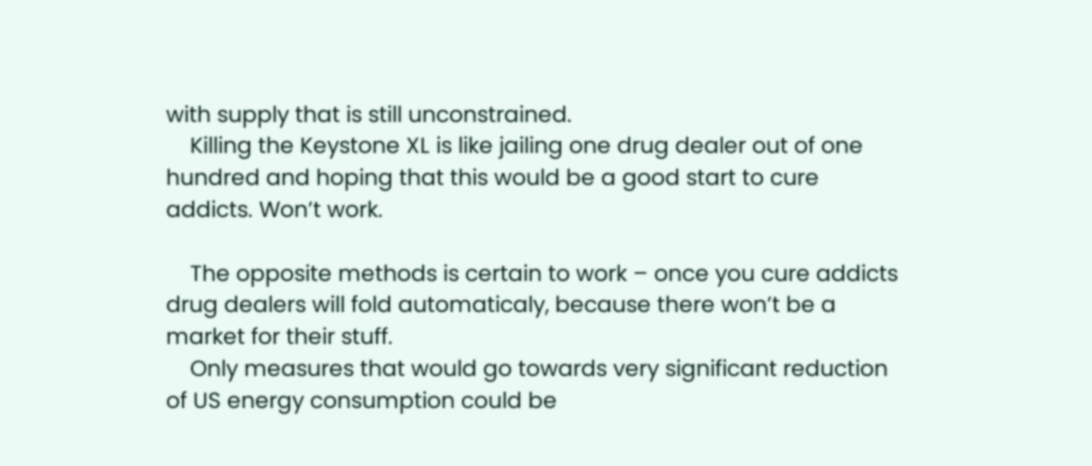with supply that is still unconstrained.
    Killing the Keystone XL is like jailing one drug dealer out of one hundred and hoping that this would be a good start to cure addicts. Won’t work.

    The opposite methods is certain to work – once you cure addicts drug dealers will fold automaticaly, because there won’t be a market for their stuff.
    Only measures that would go towards very significant reduction of US energy consumption could be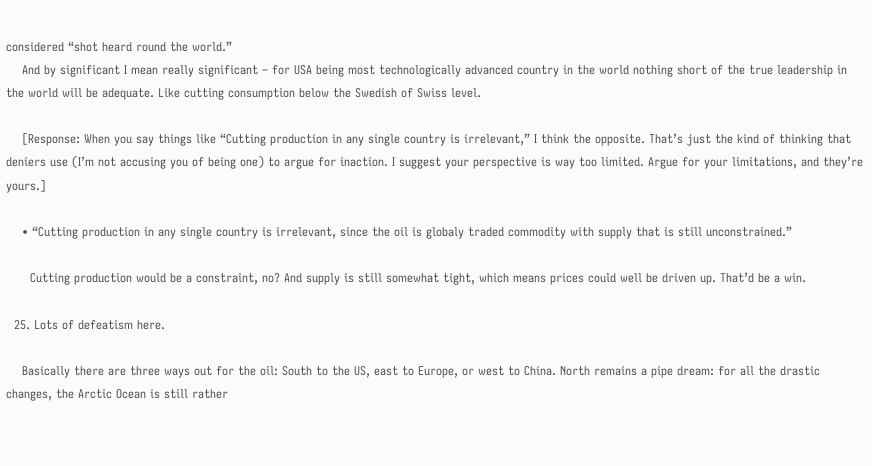considered “shot heard round the world.”
    And by significant I mean really significant – for USA being most technologically advanced country in the world nothing short of the true leadership in the world will be adequate. Like cutting consumption below the Swedish of Swiss level.

    [Response: When you say things like “Cutting production in any single country is irrelevant,” I think the opposite. That’s just the kind of thinking that deniers use (I’m not accusing you of being one) to argue for inaction. I suggest your perspective is way too limited. Argue for your limitations, and they’re yours.]

    • “Cutting production in any single country is irrelevant, since the oil is globaly traded commodity with supply that is still unconstrained.”

      Cutting production would be a constraint, no? And supply is still somewhat tight, which means prices could well be driven up. That’d be a win.

  25. Lots of defeatism here.

    Basically there are three ways out for the oil: South to the US, east to Europe, or west to China. North remains a pipe dream: for all the drastic changes, the Arctic Ocean is still rather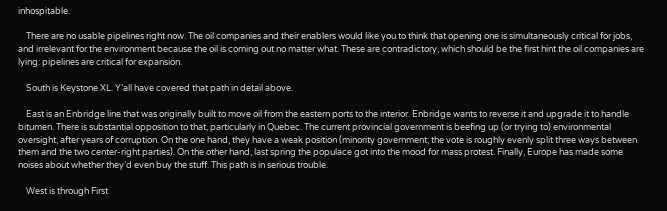inhospitable.

    There are no usable pipelines right now. The oil companies and their enablers would like you to think that opening one is simultaneously critical for jobs, and irrelevant for the environment because the oil is coming out no matter what. These are contradictory, which should be the first hint the oil companies are lying: pipelines are critical for expansion.

    South is Keystone XL. Y’all have covered that path in detail above.

    East is an Enbridge line that was originally built to move oil from the eastern ports to the interior. Enbridge wants to reverse it and upgrade it to handle bitumen. There is substantial opposition to that, particularly in Quebec. The current provincial government is beefing up (or trying to) environmental oversight, after years of corruption. On the one hand, they have a weak position (minority government; the vote is roughly evenly split three ways between them and the two center-right parties). On the other hand, last spring the populace got into the mood for mass protest. Finally, Europe has made some noises about whether they’d even buy the stuff. This path is in serious trouble.

    West is through First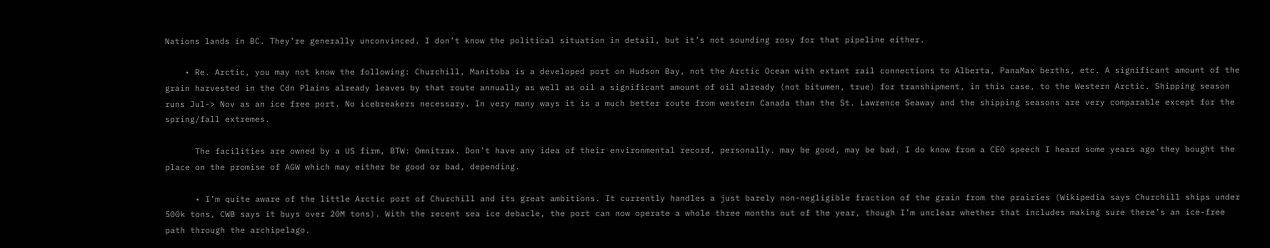Nations lands in BC. They’re generally unconvinced. I don’t know the political situation in detail, but it’s not sounding rosy for that pipeline either.

    • Re. Arctic, you may not know the following: Churchill, Manitoba is a developed port on Hudson Bay, not the Arctic Ocean with extant rail connections to Alberta, PanaMax berths, etc. A significant amount of the grain harvested in the Cdn Plains already leaves by that route annually as well as oil a significant amount of oil already (not bitumen, true) for transhipment, in this case, to the Western Arctic. Shipping season runs Jul-> Nov as an ice free port. No icebreakers necessary. In very many ways it is a much better route from western Canada than the St. Lawrence Seaway and the shipping seasons are very comparable except for the spring/fall extremes.

      The facilities are owned by a US firm, BTW: Omnitrax. Don’t have any idea of their environmental record, personally. may be good, may be bad. I do know from a CEO speech I heard some years ago they bought the place on the promise of AGW which may either be good or bad, depending.

      • I’m quite aware of the little Arctic port of Churchill and its great ambitions. It currently handles a just barely non-negligible fraction of the grain from the prairies (Wikipedia says Churchill ships under 500k tons, CWB says it buys over 20M tons). With the recent sea ice debacle, the port can now operate a whole three months out of the year, though I’m unclear whether that includes making sure there’s an ice-free path through the archipelago.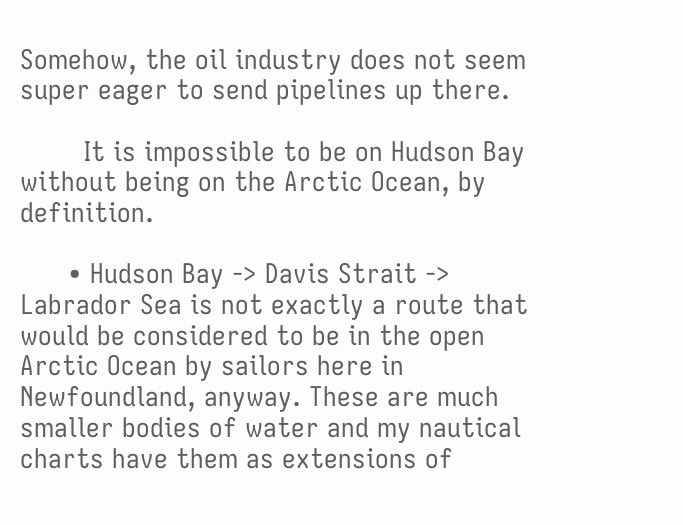Somehow, the oil industry does not seem super eager to send pipelines up there.

        It is impossible to be on Hudson Bay without being on the Arctic Ocean, by definition.

      • Hudson Bay -> Davis Strait -> Labrador Sea is not exactly a route that would be considered to be in the open Arctic Ocean by sailors here in Newfoundland, anyway. These are much smaller bodies of water and my nautical charts have them as extensions of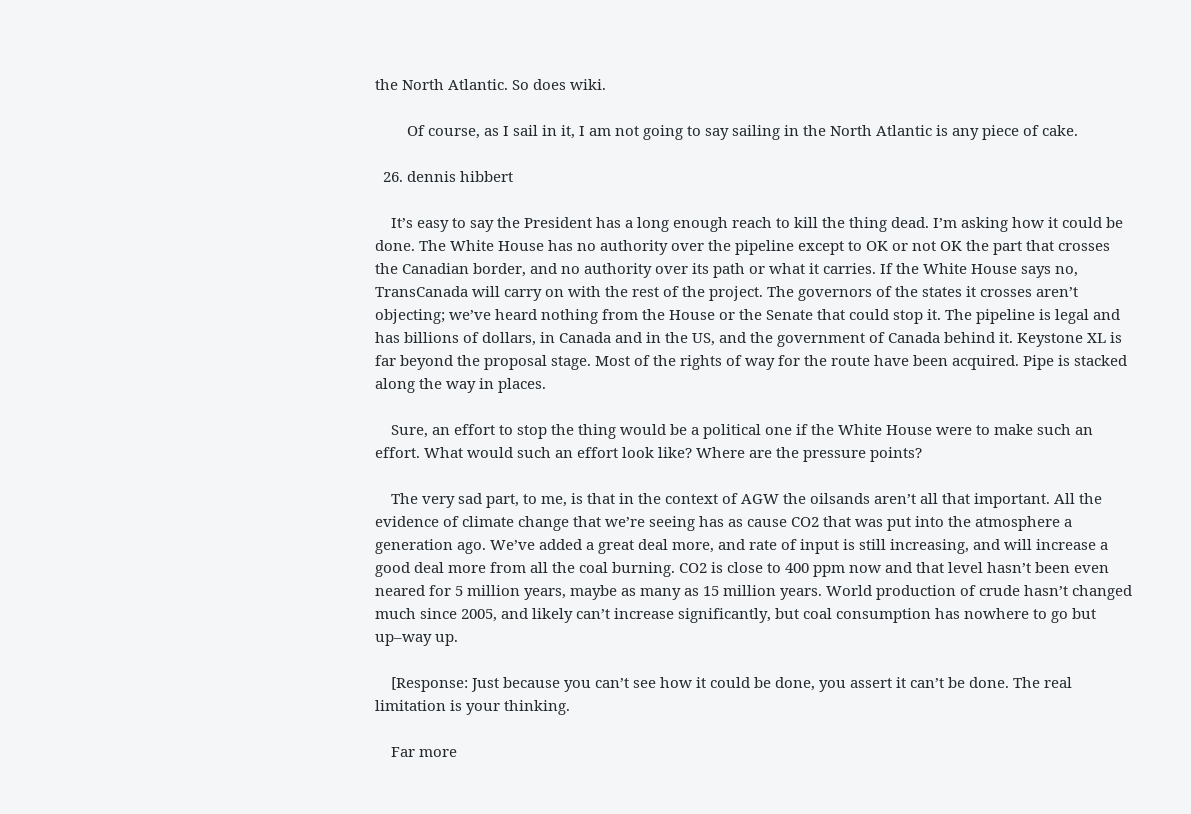the North Atlantic. So does wiki.

        Of course, as I sail in it, I am not going to say sailing in the North Atlantic is any piece of cake.

  26. dennis hibbert

    It’s easy to say the President has a long enough reach to kill the thing dead. I’m asking how it could be done. The White House has no authority over the pipeline except to OK or not OK the part that crosses the Canadian border, and no authority over its path or what it carries. If the White House says no, TransCanada will carry on with the rest of the project. The governors of the states it crosses aren’t objecting; we’ve heard nothing from the House or the Senate that could stop it. The pipeline is legal and has billions of dollars, in Canada and in the US, and the government of Canada behind it. Keystone XL is far beyond the proposal stage. Most of the rights of way for the route have been acquired. Pipe is stacked along the way in places.

    Sure, an effort to stop the thing would be a political one if the White House were to make such an effort. What would such an effort look like? Where are the pressure points?

    The very sad part, to me, is that in the context of AGW the oilsands aren’t all that important. All the evidence of climate change that we’re seeing has as cause CO2 that was put into the atmosphere a generation ago. We’ve added a great deal more, and rate of input is still increasing, and will increase a good deal more from all the coal burning. CO2 is close to 400 ppm now and that level hasn’t been even neared for 5 million years, maybe as many as 15 million years. World production of crude hasn’t changed much since 2005, and likely can’t increase significantly, but coal consumption has nowhere to go but up–way up.

    [Response: Just because you can’t see how it could be done, you assert it can’t be done. The real limitation is your thinking.

    Far more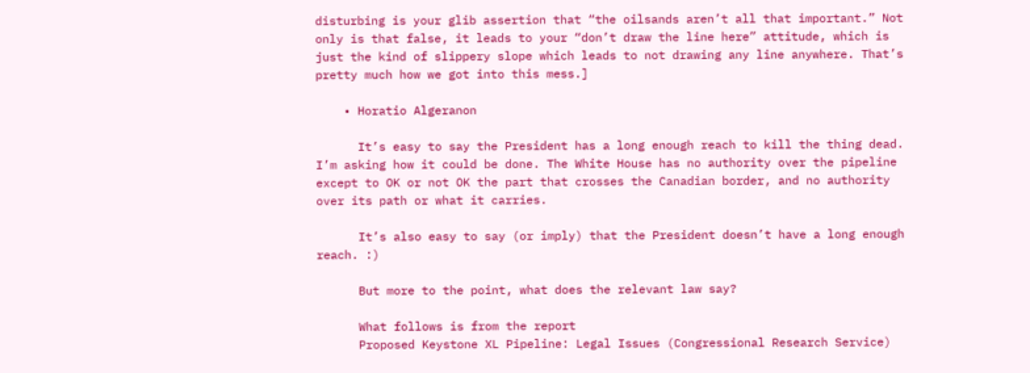disturbing is your glib assertion that “the oilsands aren’t all that important.” Not only is that false, it leads to your “don’t draw the line here” attitude, which is just the kind of slippery slope which leads to not drawing any line anywhere. That’s pretty much how we got into this mess.]

    • Horatio Algeranon

      It’s easy to say the President has a long enough reach to kill the thing dead. I’m asking how it could be done. The White House has no authority over the pipeline except to OK or not OK the part that crosses the Canadian border, and no authority over its path or what it carries.

      It’s also easy to say (or imply) that the President doesn’t have a long enough reach. :)

      But more to the point, what does the relevant law say?

      What follows is from the report
      Proposed Keystone XL Pipeline: Legal Issues (Congressional Research Service)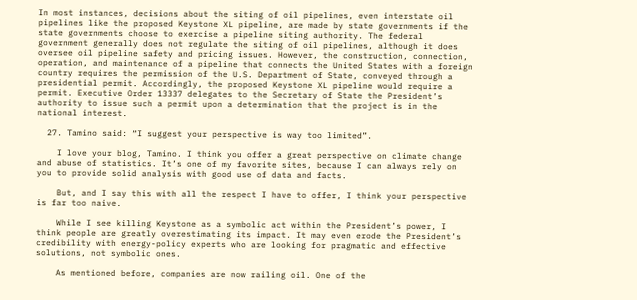In most instances, decisions about the siting of oil pipelines, even interstate oil pipelines like the proposed Keystone XL pipeline, are made by state governments if the state governments choose to exercise a pipeline siting authority. The federal government generally does not regulate the siting of oil pipelines, although it does oversee oil pipeline safety and pricing issues. However, the construction, connection, operation, and maintenance of a pipeline that connects the United States with a foreign country requires the permission of the U.S. Department of State, conveyed through a presidential permit. Accordingly, the proposed Keystone XL pipeline would require a permit. Executive Order 13337 delegates to the Secretary of State the President’s authority to issue such a permit upon a determination that the project is in the national interest.

  27. Tamino said: “I suggest your perspective is way too limited”.

    I love your blog, Tamino. I think you offer a great perspective on climate change and abuse of statistics. It’s one of my favorite sites, because I can always rely on you to provide solid analysis with good use of data and facts.

    But, and I say this with all the respect I have to offer, I think your perspective is far too naive.

    While I see killing Keystone as a symbolic act within the President’s power, I think people are greatly overestimating its impact. It may even erode the President’s credibility with energy-policy experts who are looking for pragmatic and effective solutions, not symbolic ones.

    As mentioned before, companies are now railing oil. One of the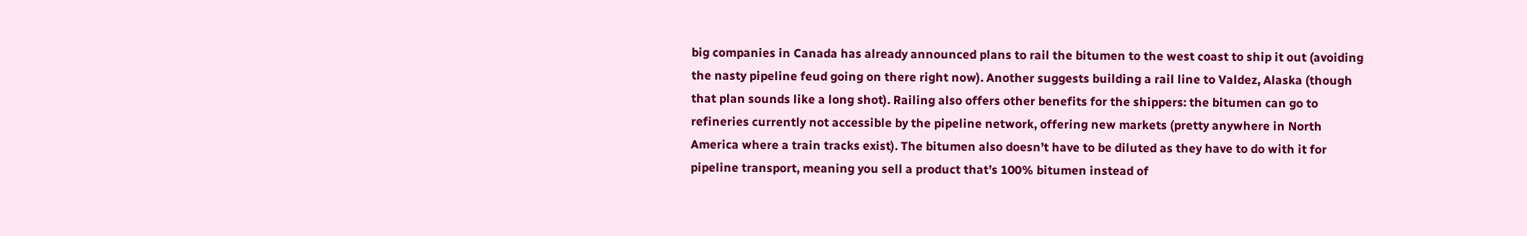big companies in Canada has already announced plans to rail the bitumen to the west coast to ship it out (avoiding the nasty pipeline feud going on there right now). Another suggests building a rail line to Valdez, Alaska (though that plan sounds like a long shot). Railing also offers other benefits for the shippers: the bitumen can go to refineries currently not accessible by the pipeline network, offering new markets (pretty anywhere in North America where a train tracks exist). The bitumen also doesn’t have to be diluted as they have to do with it for pipeline transport, meaning you sell a product that’s 100% bitumen instead of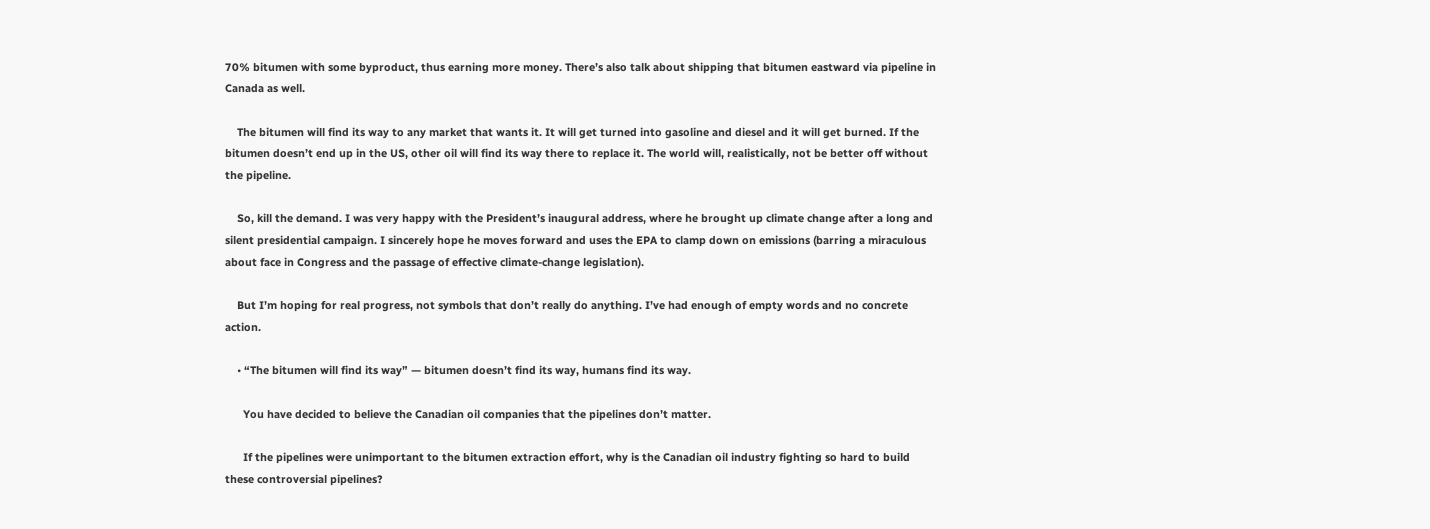70% bitumen with some byproduct, thus earning more money. There’s also talk about shipping that bitumen eastward via pipeline in Canada as well.

    The bitumen will find its way to any market that wants it. It will get turned into gasoline and diesel and it will get burned. If the bitumen doesn’t end up in the US, other oil will find its way there to replace it. The world will, realistically, not be better off without the pipeline.

    So, kill the demand. I was very happy with the President’s inaugural address, where he brought up climate change after a long and silent presidential campaign. I sincerely hope he moves forward and uses the EPA to clamp down on emissions (barring a miraculous about face in Congress and the passage of effective climate-change legislation).

    But I’m hoping for real progress, not symbols that don’t really do anything. I’ve had enough of empty words and no concrete action.

    • “The bitumen will find its way” — bitumen doesn’t find its way, humans find its way.

      You have decided to believe the Canadian oil companies that the pipelines don’t matter.

      If the pipelines were unimportant to the bitumen extraction effort, why is the Canadian oil industry fighting so hard to build these controversial pipelines?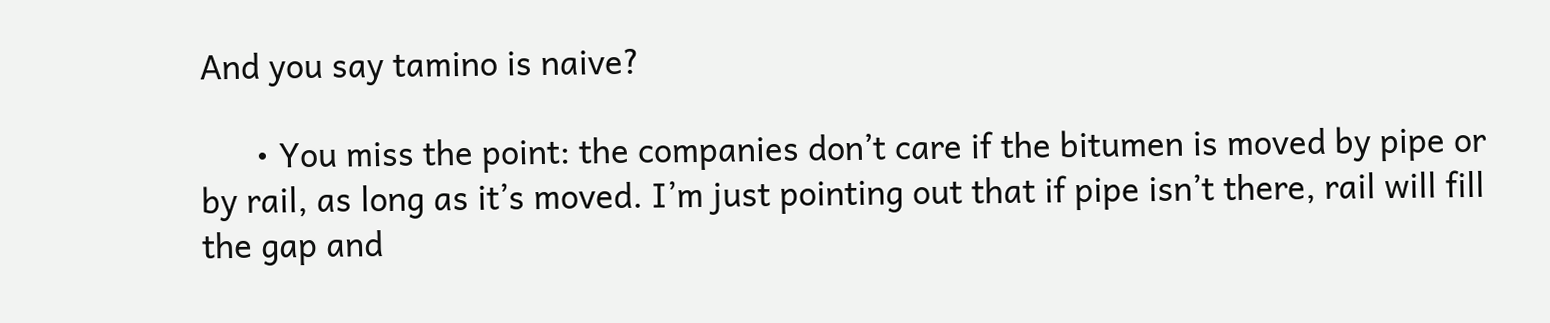And you say tamino is naive?

      • You miss the point: the companies don’t care if the bitumen is moved by pipe or by rail, as long as it’s moved. I’m just pointing out that if pipe isn’t there, rail will fill the gap and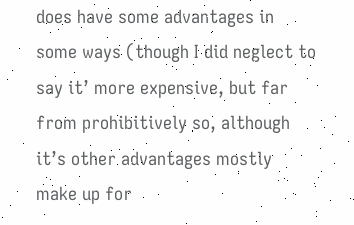does have some advantages in some ways (though I did neglect to say it’ more expensive, but far from prohibitively so, although it’s other advantages mostly make up for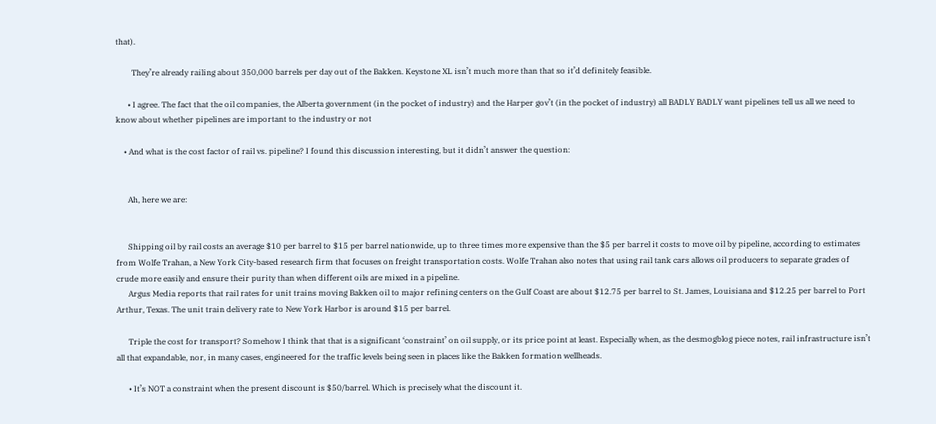that).

        They’re already railing about 350,000 barrels per day out of the Bakken. Keystone XL isn’t much more than that so it’d definitely feasible.

      • I agree. The fact that the oil companies, the Alberta government (in the pocket of industry) and the Harper gov’t (in the pocket of industry) all BADLY BADLY want pipelines tell us all we need to know about whether pipelines are important to the industry or not

    • And what is the cost factor of rail vs. pipeline? I found this discussion interesting, but it didn’t answer the question:


      Ah, here we are:


      Shipping oil by rail costs an average $10 per barrel to $15 per barrel nationwide, up to three times more expensive than the $5 per barrel it costs to move oil by pipeline, according to estimates from Wolfe Trahan, a New York City-based research firm that focuses on freight transportation costs. Wolfe Trahan also notes that using rail tank cars allows oil producers to separate grades of crude more easily and ensure their purity than when different oils are mixed in a pipeline.
      Argus Media reports that rail rates for unit trains moving Bakken oil to major refining centers on the Gulf Coast are about $12.75 per barrel to St. James, Louisiana and $12.25 per barrel to Port Arthur, Texas. The unit train delivery rate to New York Harbor is around $15 per barrel.

      Triple the cost for transport? Somehow I think that that is a significant ‘constraint’ on oil supply, or its price point at least. Especially when, as the desmogblog piece notes, rail infrastructure isn’t all that expandable, nor, in many cases, engineered for the traffic levels being seen in places like the Bakken formation wellheads.

      • It’s NOT a constraint when the present discount is $50/barrel. Which is precisely what the discount it.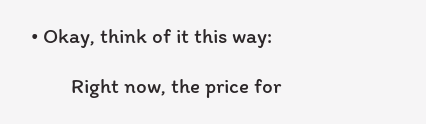• Okay, think of it this way:

        Right now, the price for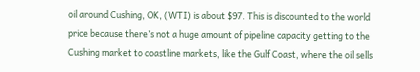oil around Cushing, OK, (WTI) is about $97. This is discounted to the world price because there’s not a huge amount of pipeline capacity getting to the Cushing market to coastline markets, like the Gulf Coast, where the oil sells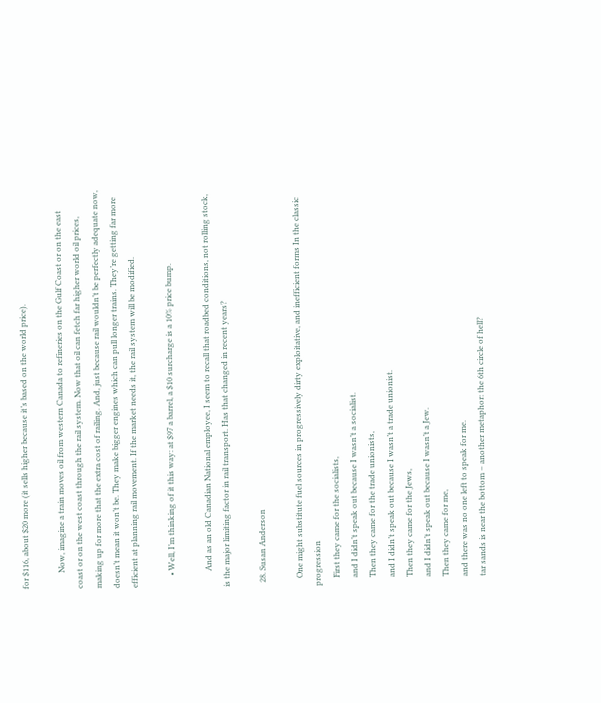for $116, about $20 more (it sells higher because it’s based on the world price).

        Now, imagine a train moves oil from western Canada to refineries on the Gulf Coast or on the east coast or on the west coast through the rail system. Now that oil can fetch far higher world oil prices, making up for more that the extra cost of railing. And, just because rail wouldn’t be perfectly adequate now, doesn’t mean it won’t be. They make bigger engines which can pull longer trains. They’re getting far more efficient at planning rail movement. If the market needs it, the rail system will be modified.

      • Well, I’m thinking of it this way: at $97 a barrel, a $10 surcharge is a 10% price bump.

        And as an old Canadian National employee, I seem to recall that roadbed conditions, not rolling stock, is the major limiting factor in rail transport. Has that changed in recent years?

  28. Susan Anderson

    One might substitute fuel sources in progressively dirty exploitative, and inefficient forms In the classic progression
    First they came for the socialists,
    and I didn’t speak out because I wasn’t a socialist.
    Then they came for the trade unionists,
    and I didn’t speak out because I wasn’t a trade unionist.
    Then they came for the Jews,
    and I didn’t speak out because I wasn’t a Jew.
    Then they came for me,
    and there was no one left to speak for me.
    tar sands is near the bottom – another metaphor: the 6th circle of hell?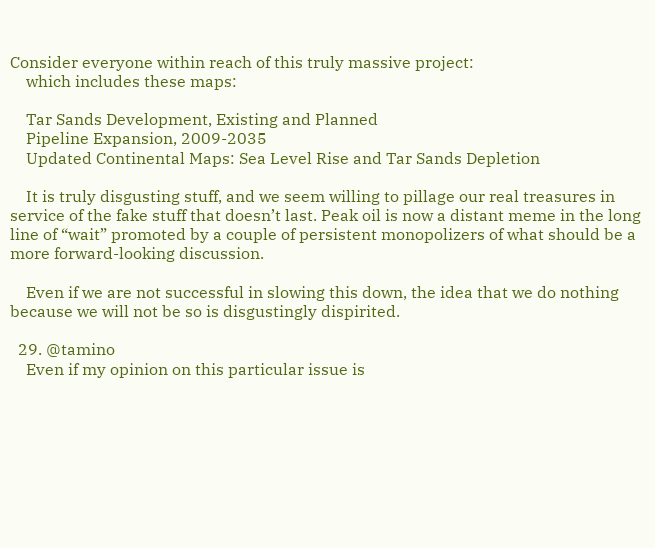Consider everyone within reach of this truly massive project:
    which includes these maps:

    Tar Sands Development, Existing and Planned
    Pipeline Expansion, 2009-2035
    Updated Continental Maps: Sea Level Rise and Tar Sands Depletion

    It is truly disgusting stuff, and we seem willing to pillage our real treasures in service of the fake stuff that doesn’t last. Peak oil is now a distant meme in the long line of “wait” promoted by a couple of persistent monopolizers of what should be a more forward-looking discussion.

    Even if we are not successful in slowing this down, the idea that we do nothing because we will not be so is disgustingly dispirited.

  29. @tamino
    Even if my opinion on this particular issue is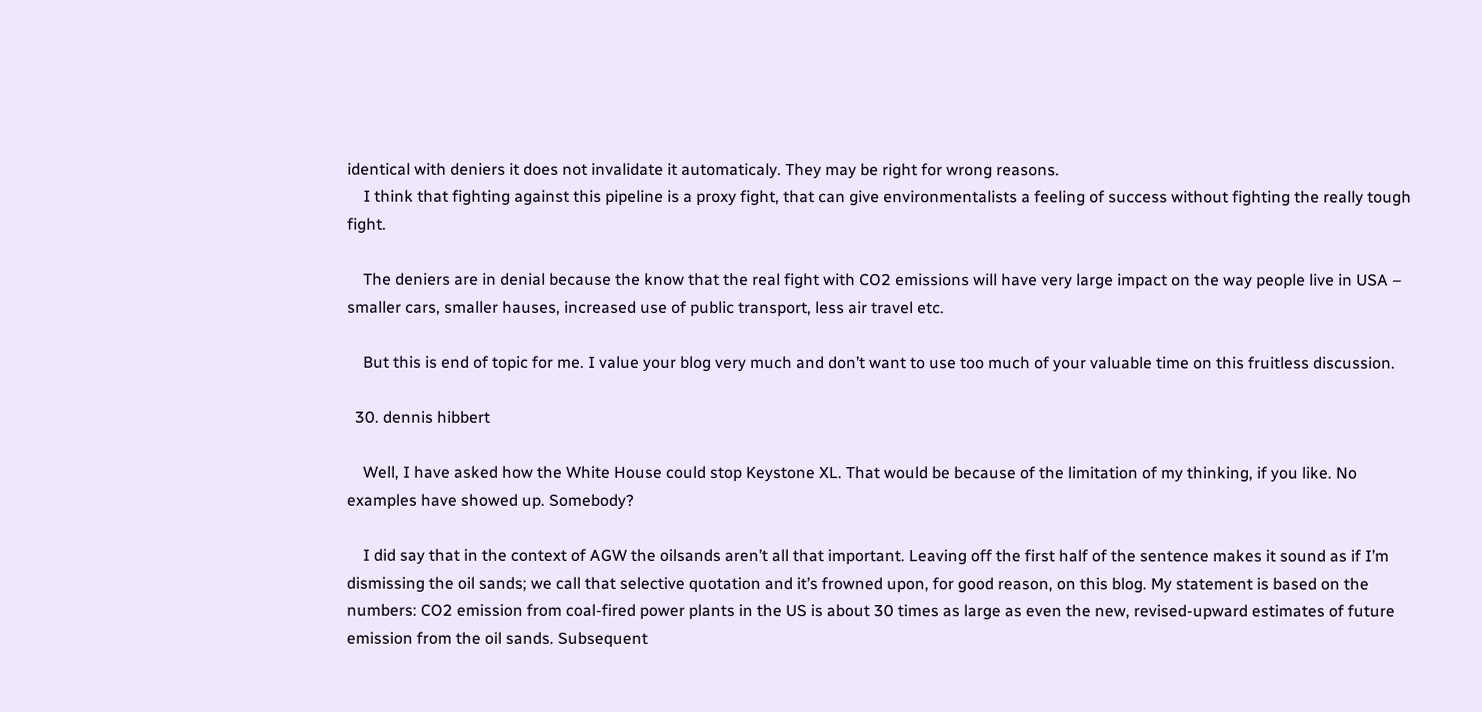identical with deniers it does not invalidate it automaticaly. They may be right for wrong reasons.
    I think that fighting against this pipeline is a proxy fight, that can give environmentalists a feeling of success without fighting the really tough fight.

    The deniers are in denial because the know that the real fight with CO2 emissions will have very large impact on the way people live in USA – smaller cars, smaller hauses, increased use of public transport, less air travel etc.

    But this is end of topic for me. I value your blog very much and don’t want to use too much of your valuable time on this fruitless discussion.

  30. dennis hibbert

    Well, I have asked how the White House could stop Keystone XL. That would be because of the limitation of my thinking, if you like. No examples have showed up. Somebody?

    I did say that in the context of AGW the oilsands aren’t all that important. Leaving off the first half of the sentence makes it sound as if I’m dismissing the oil sands; we call that selective quotation and it’s frowned upon, for good reason, on this blog. My statement is based on the numbers: CO2 emission from coal-fired power plants in the US is about 30 times as large as even the new, revised-upward estimates of future emission from the oil sands. Subsequent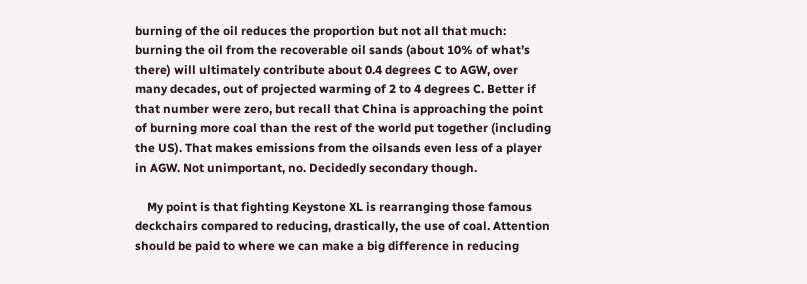burning of the oil reduces the proportion but not all that much: burning the oil from the recoverable oil sands (about 10% of what’s there) will ultimately contribute about 0.4 degrees C to AGW, over many decades, out of projected warming of 2 to 4 degrees C. Better if that number were zero, but recall that China is approaching the point of burning more coal than the rest of the world put together (including the US). That makes emissions from the oilsands even less of a player in AGW. Not unimportant, no. Decidedly secondary though.

    My point is that fighting Keystone XL is rearranging those famous deckchairs compared to reducing, drastically, the use of coal. Attention should be paid to where we can make a big difference in reducing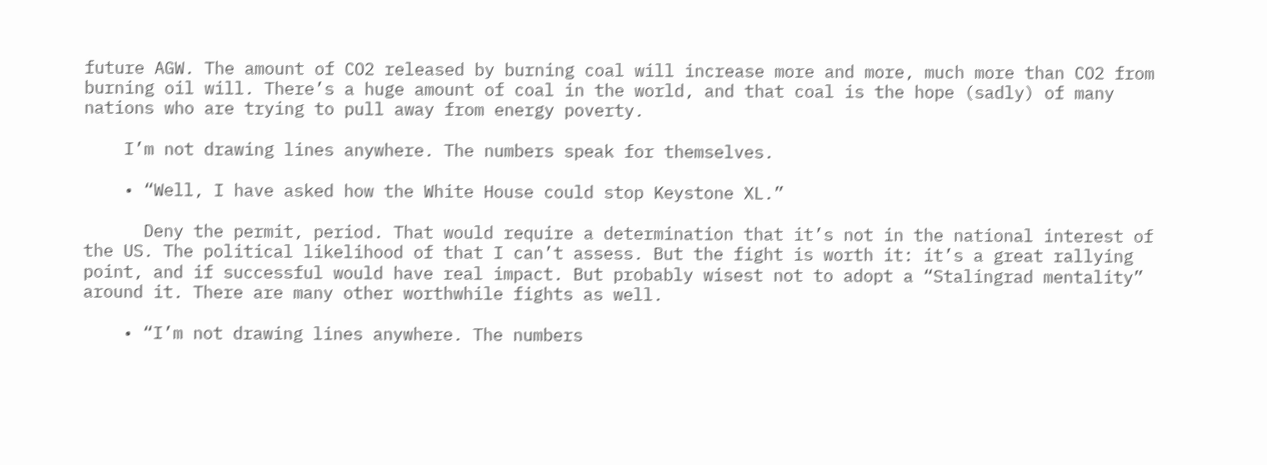future AGW. The amount of CO2 released by burning coal will increase more and more, much more than CO2 from burning oil will. There’s a huge amount of coal in the world, and that coal is the hope (sadly) of many nations who are trying to pull away from energy poverty.

    I’m not drawing lines anywhere. The numbers speak for themselves.

    • “Well, I have asked how the White House could stop Keystone XL.”

      Deny the permit, period. That would require a determination that it’s not in the national interest of the US. The political likelihood of that I can’t assess. But the fight is worth it: it’s a great rallying point, and if successful would have real impact. But probably wisest not to adopt a “Stalingrad mentality” around it. There are many other worthwhile fights as well.

    • “I’m not drawing lines anywhere. The numbers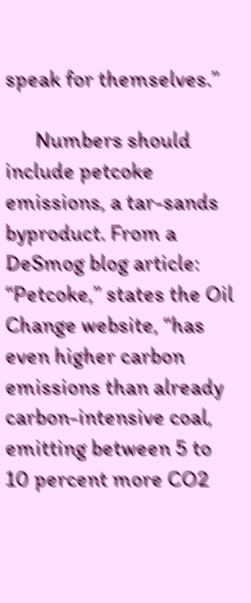speak for themselves.”

      Numbers should include petcoke emissions, a tar-sands byproduct. From a DeSmog blog article: “Petcoke,” states the Oil Change website, “has even higher carbon emissions than already carbon-intensive coal, emitting between 5 to 10 percent more CO2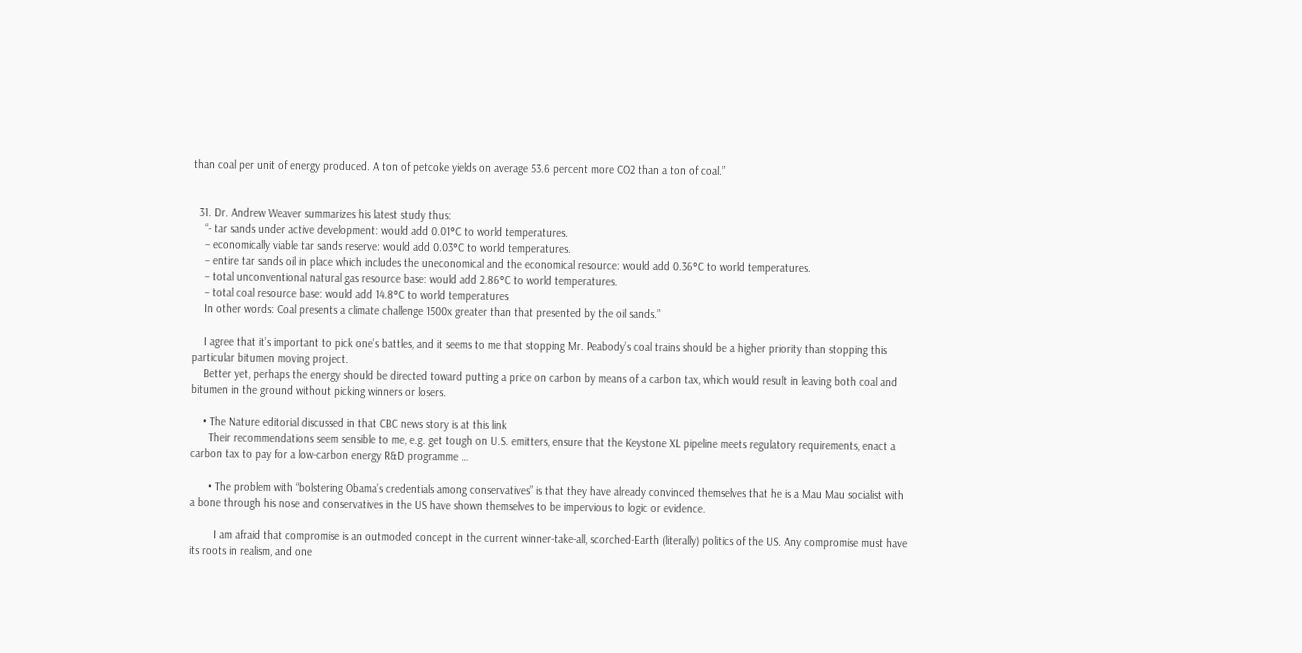than coal per unit of energy produced. A ton of petcoke yields on average 53.6 percent more CO2 than a ton of coal.”


  31. Dr. Andrew Weaver summarizes his latest study thus:
    “- tar sands under active development: would add 0.01°C to world temperatures.
    – economically viable tar sands reserve: would add 0.03°C to world temperatures.
    – entire tar sands oil in place which includes the uneconomical and the economical resource: would add 0.36°C to world temperatures.
    – total unconventional natural gas resource base: would add 2.86°C to world temperatures.
    – total coal resource base: would add 14.8°C to world temperatures
    In other words: Coal presents a climate challenge 1500x greater than that presented by the oil sands.”

    I agree that it’s important to pick one’s battles, and it seems to me that stopping Mr. Peabody’s coal trains should be a higher priority than stopping this particular bitumen moving project.
    Better yet, perhaps the energy should be directed toward putting a price on carbon by means of a carbon tax, which would result in leaving both coal and bitumen in the ground without picking winners or losers.

    • The Nature editorial discussed in that CBC news story is at this link
      Their recommendations seem sensible to me, e.g. get tough on U.S. emitters, ensure that the Keystone XL pipeline meets regulatory requirements, enact a carbon tax to pay for a low-carbon energy R&D programme …

      • The problem with “bolstering Obama’s credentials among conservatives” is that they have already convinced themselves that he is a Mau Mau socialist with a bone through his nose and conservatives in the US have shown themselves to be impervious to logic or evidence.

        I am afraid that compromise is an outmoded concept in the current winner-take-all, scorched-Earth (literally) politics of the US. Any compromise must have its roots in realism, and one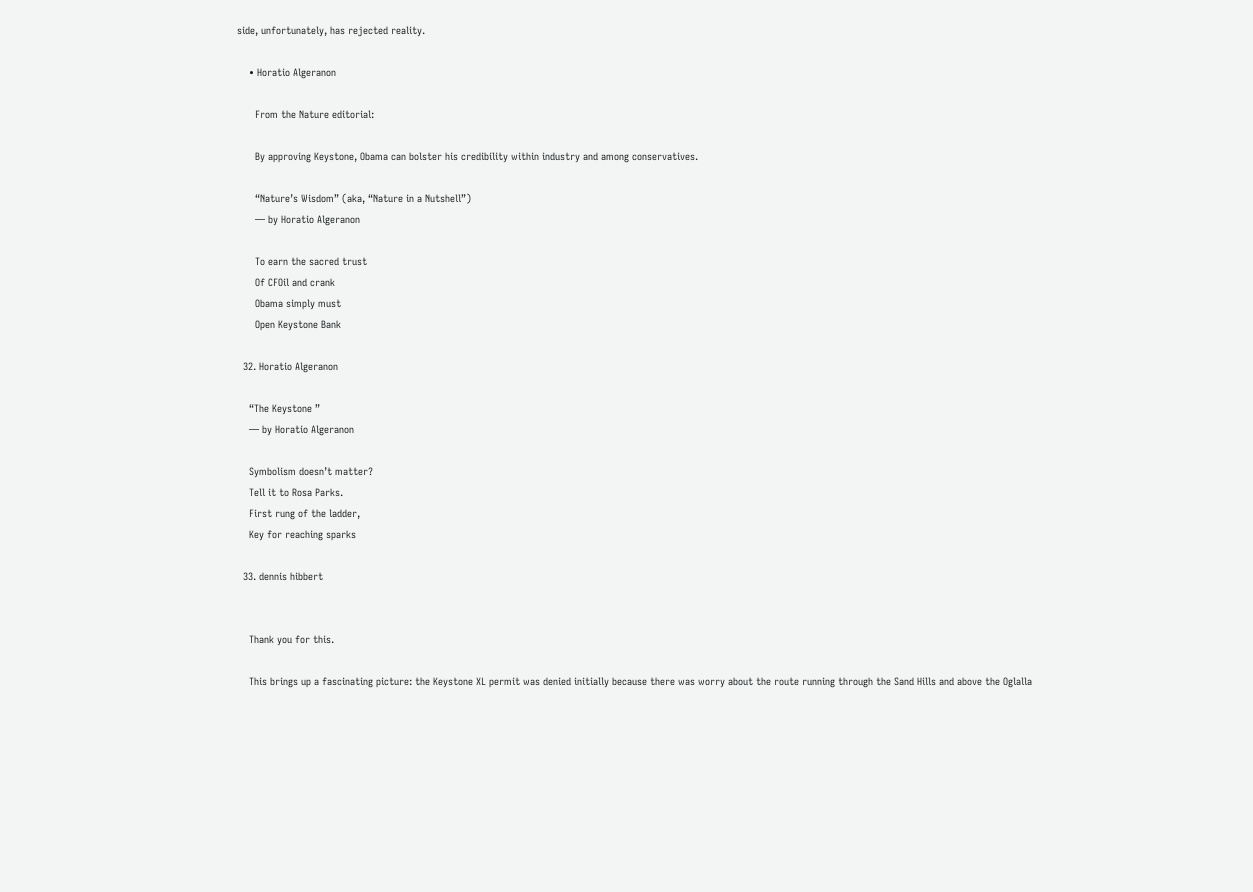side, unfortunately, has rejected reality.

    • Horatio Algeranon

      From the Nature editorial:

      By approving Keystone, Obama can bolster his credibility within industry and among conservatives.

      “Nature’s Wisdom” (aka, “Nature in a Nutshell”)
      — by Horatio Algeranon

      To earn the sacred trust
      Of CFOil and crank
      Obama simply must
      Open Keystone Bank

  32. Horatio Algeranon

    “The Keystone ”
    — by Horatio Algeranon

    Symbolism doesn’t matter?
    Tell it to Rosa Parks.
    First rung of the ladder,
    Key for reaching sparks

  33. dennis hibbert


    Thank you for this.

    This brings up a fascinating picture: the Keystone XL permit was denied initially because there was worry about the route running through the Sand Hills and above the Oglalla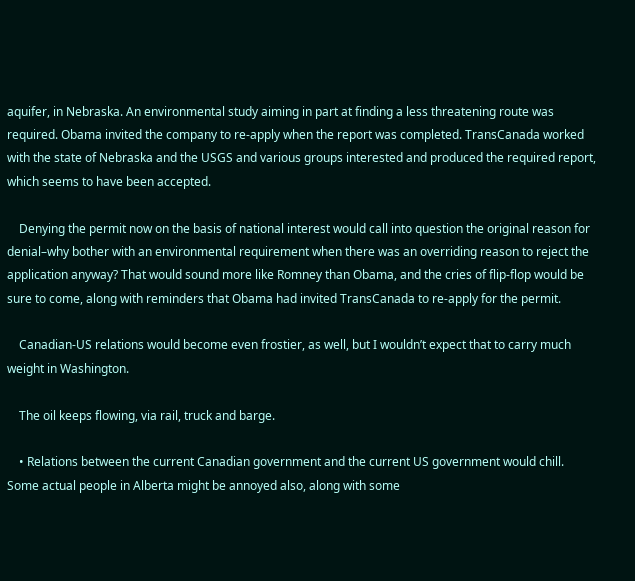aquifer, in Nebraska. An environmental study aiming in part at finding a less threatening route was required. Obama invited the company to re-apply when the report was completed. TransCanada worked with the state of Nebraska and the USGS and various groups interested and produced the required report, which seems to have been accepted.

    Denying the permit now on the basis of national interest would call into question the original reason for denial–why bother with an environmental requirement when there was an overriding reason to reject the application anyway? That would sound more like Romney than Obama, and the cries of flip-flop would be sure to come, along with reminders that Obama had invited TransCanada to re-apply for the permit.

    Canadian-US relations would become even frostier, as well, but I wouldn’t expect that to carry much weight in Washington.

    The oil keeps flowing, via rail, truck and barge.

    • Relations between the current Canadian government and the current US government would chill. Some actual people in Alberta might be annoyed also, along with some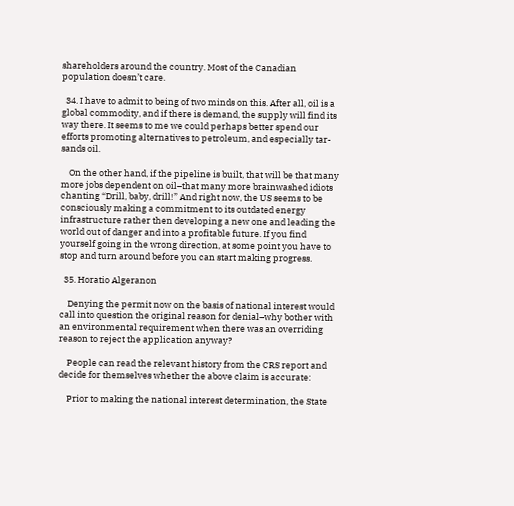shareholders around the country. Most of the Canadian population doesn’t care.

  34. I have to admit to being of two minds on this. After all, oil is a global commodity, and if there is demand, the supply will find its way there. It seems to me we could perhaps better spend our efforts promoting alternatives to petroleum, and especially tar-sands oil.

    On the other hand, if the pipeline is built, that will be that many more jobs dependent on oil–that many more brainwashed idiots chanting “Drill, baby, drill!” And right now, the US seems to be consciously making a commitment to its outdated energy infrastructure rather then developing a new one and leading the world out of danger and into a profitable future. If you find yourself going in the wrong direction, at some point you have to stop and turn around before you can start making progress.

  35. Horatio Algeranon

    Denying the permit now on the basis of national interest would call into question the original reason for denial–why bother with an environmental requirement when there was an overriding reason to reject the application anyway?

    People can read the relevant history from the CRS report and decide for themselves whether the above claim is accurate:

    Prior to making the national interest determination, the State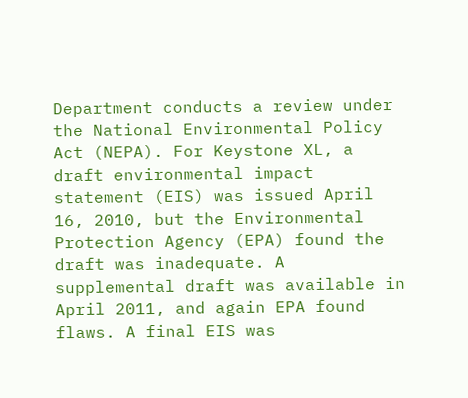Department conducts a review under the National Environmental Policy Act (NEPA). For Keystone XL, a draft environmental impact statement (EIS) was issued April 16, 2010, but the Environmental Protection Agency (EPA) found the draft was inadequate. A supplemental draft was available in April 2011, and again EPA found flaws. A final EIS was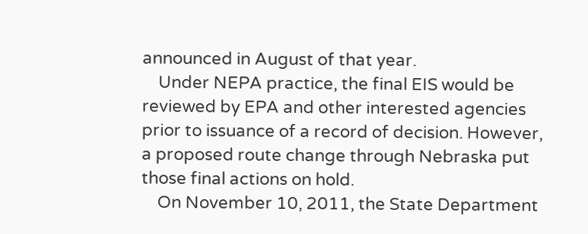announced in August of that year.
    Under NEPA practice, the final EIS would be reviewed by EPA and other interested agencies prior to issuance of a record of decision. However, a proposed route change through Nebraska put those final actions on hold.
    On November 10, 2011, the State Department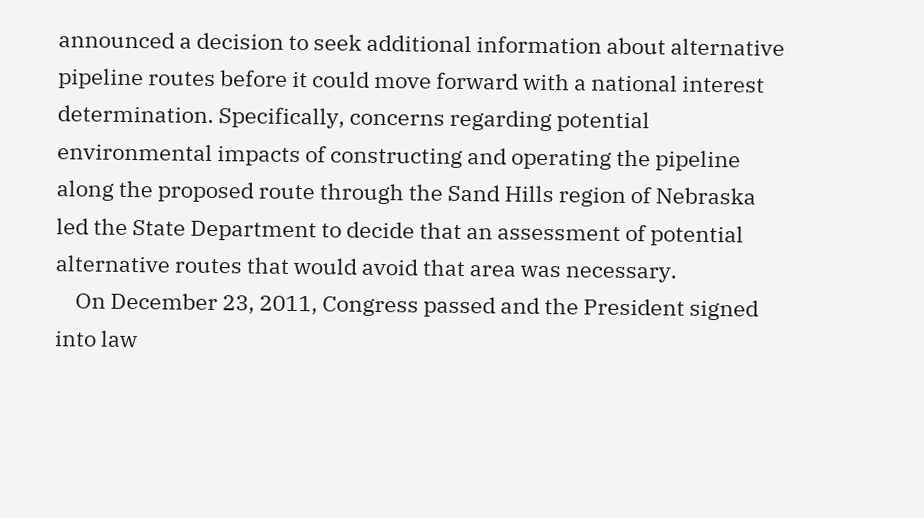announced a decision to seek additional information about alternative pipeline routes before it could move forward with a national interest determination. Specifically, concerns regarding potential environmental impacts of constructing and operating the pipeline along the proposed route through the Sand Hills region of Nebraska led the State Department to decide that an assessment of potential alternative routes that would avoid that area was necessary.
    On December 23, 2011, Congress passed and the President signed into law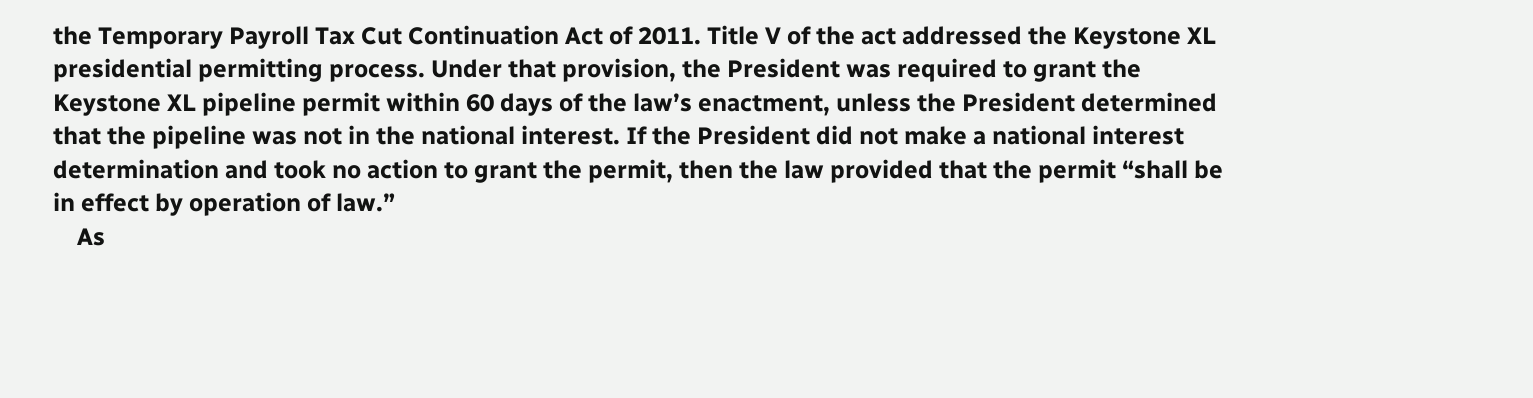the Temporary Payroll Tax Cut Continuation Act of 2011. Title V of the act addressed the Keystone XL presidential permitting process. Under that provision, the President was required to grant the Keystone XL pipeline permit within 60 days of the law’s enactment, unless the President determined that the pipeline was not in the national interest. If the President did not make a national interest determination and took no action to grant the permit, then the law provided that the permit “shall be in effect by operation of law.”
    As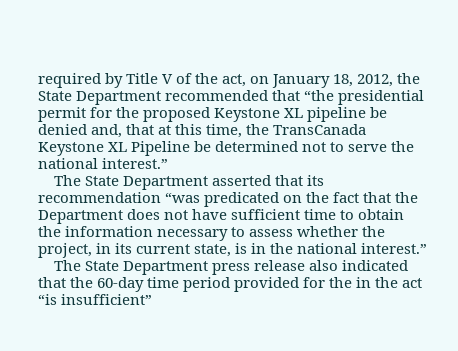required by Title V of the act, on January 18, 2012, the State Department recommended that “the presidential permit for the proposed Keystone XL pipeline be denied and, that at this time, the TransCanada Keystone XL Pipeline be determined not to serve the national interest.”
    The State Department asserted that its recommendation “was predicated on the fact that the Department does not have sufficient time to obtain the information necessary to assess whether the project, in its current state, is in the national interest.”
    The State Department press release also indicated that the 60-day time period provided for the in the act “is insufficient”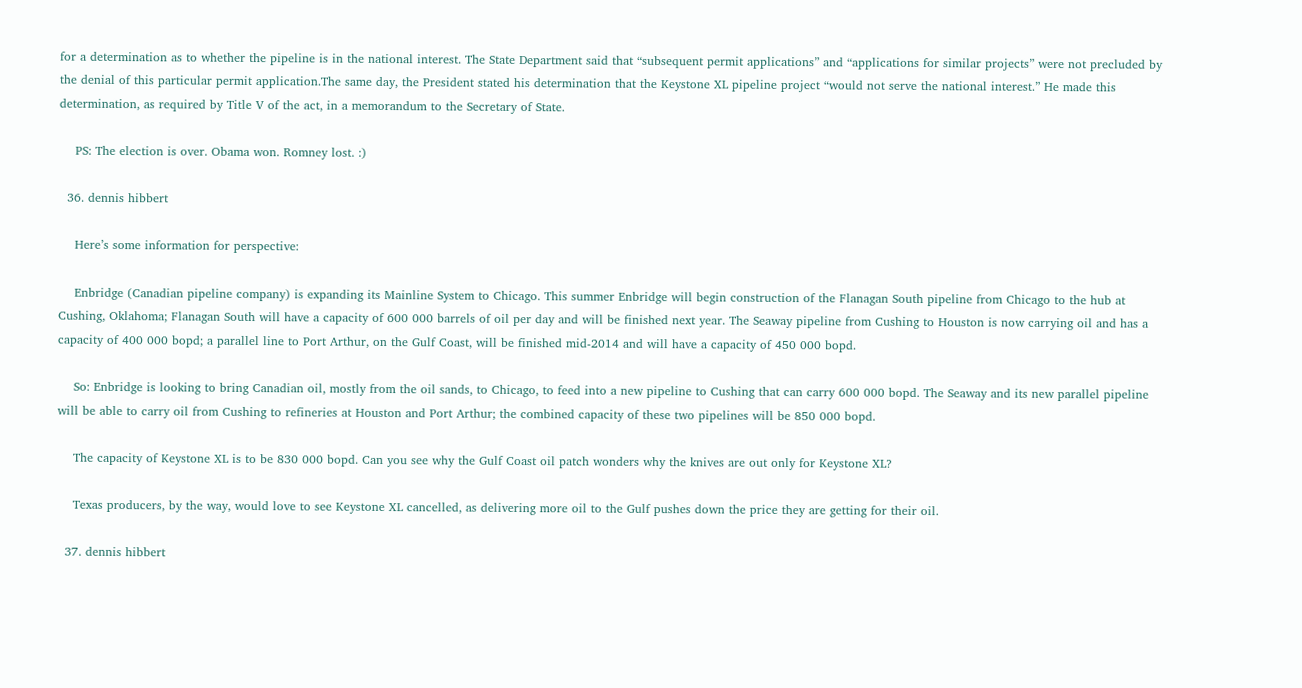for a determination as to whether the pipeline is in the national interest. The State Department said that “subsequent permit applications” and “applications for similar projects” were not precluded by the denial of this particular permit application.The same day, the President stated his determination that the Keystone XL pipeline project “would not serve the national interest.” He made this determination, as required by Title V of the act, in a memorandum to the Secretary of State.

    PS: The election is over. Obama won. Romney lost. :)

  36. dennis hibbert

    Here’s some information for perspective:

    Enbridge (Canadian pipeline company) is expanding its Mainline System to Chicago. This summer Enbridge will begin construction of the Flanagan South pipeline from Chicago to the hub at Cushing, Oklahoma; Flanagan South will have a capacity of 600 000 barrels of oil per day and will be finished next year. The Seaway pipeline from Cushing to Houston is now carrying oil and has a capacity of 400 000 bopd; a parallel line to Port Arthur, on the Gulf Coast, will be finished mid-2014 and will have a capacity of 450 000 bopd.

    So: Enbridge is looking to bring Canadian oil, mostly from the oil sands, to Chicago, to feed into a new pipeline to Cushing that can carry 600 000 bopd. The Seaway and its new parallel pipeline will be able to carry oil from Cushing to refineries at Houston and Port Arthur; the combined capacity of these two pipelines will be 850 000 bopd.

    The capacity of Keystone XL is to be 830 000 bopd. Can you see why the Gulf Coast oil patch wonders why the knives are out only for Keystone XL?

    Texas producers, by the way, would love to see Keystone XL cancelled, as delivering more oil to the Gulf pushes down the price they are getting for their oil.

  37. dennis hibbert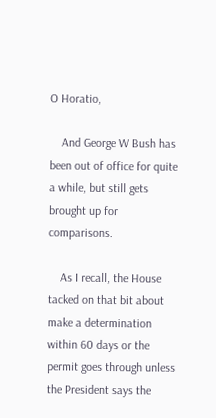O Horatio,

    And George W Bush has been out of office for quite a while, but still gets brought up for comparisons.

    As I recall, the House tacked on that bit about make a determination within 60 days or the permit goes through unless the President says the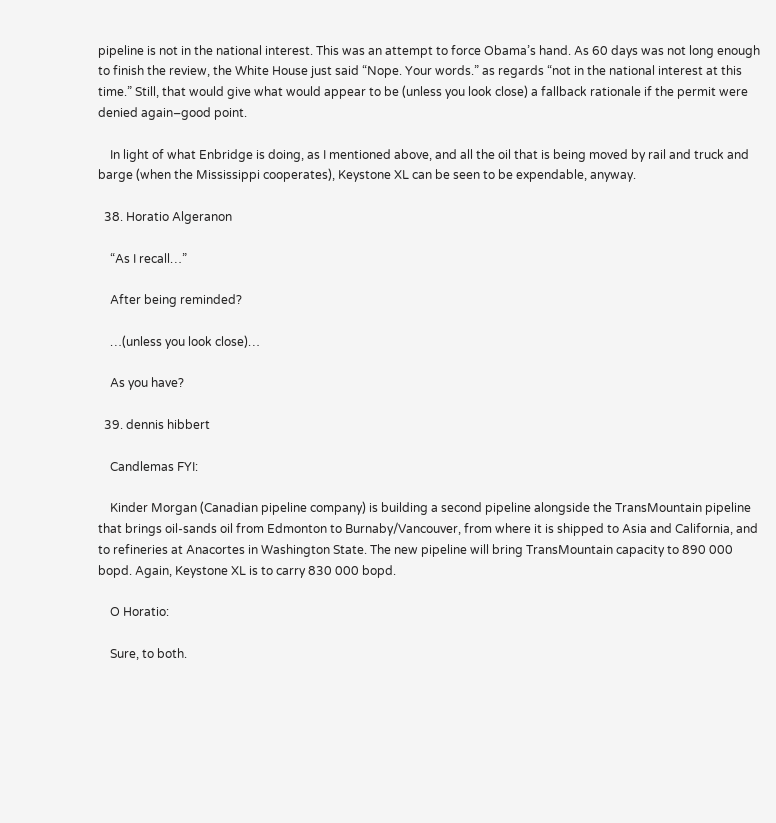pipeline is not in the national interest. This was an attempt to force Obama’s hand. As 60 days was not long enough to finish the review, the White House just said “Nope. Your words.” as regards “not in the national interest at this time.” Still, that would give what would appear to be (unless you look close) a fallback rationale if the permit were denied again–good point.

    In light of what Enbridge is doing, as I mentioned above, and all the oil that is being moved by rail and truck and barge (when the Mississippi cooperates), Keystone XL can be seen to be expendable, anyway.

  38. Horatio Algeranon

    “As I recall…”

    After being reminded?

    …(unless you look close)…

    As you have?

  39. dennis hibbert

    Candlemas FYI:

    Kinder Morgan (Canadian pipeline company) is building a second pipeline alongside the TransMountain pipeline that brings oil-sands oil from Edmonton to Burnaby/Vancouver, from where it is shipped to Asia and California, and to refineries at Anacortes in Washington State. The new pipeline will bring TransMountain capacity to 890 000 bopd. Again, Keystone XL is to carry 830 000 bopd.

    O Horatio:

    Sure, to both.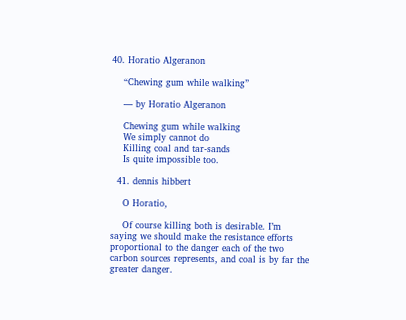40. Horatio Algeranon

    “Chewing gum while walking”

    — by Horatio Algeranon

    Chewing gum while walking
    We simply cannot do
    Killing coal and tar-sands
    Is quite impossible too.

  41. dennis hibbert

    O Horatio,

    Of course killing both is desirable. I’m saying we should make the resistance efforts proportional to the danger each of the two carbon sources represents, and coal is by far the greater danger.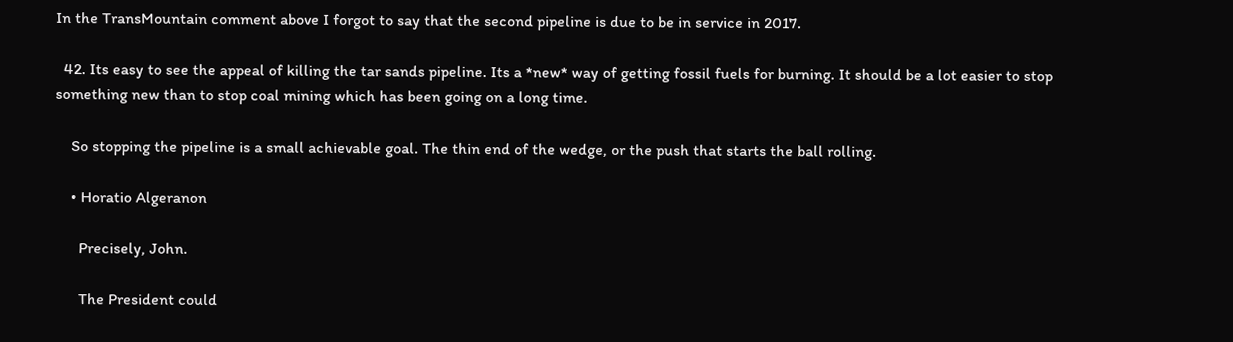In the TransMountain comment above I forgot to say that the second pipeline is due to be in service in 2017.

  42. Its easy to see the appeal of killing the tar sands pipeline. Its a *new* way of getting fossil fuels for burning. It should be a lot easier to stop something new than to stop coal mining which has been going on a long time.

    So stopping the pipeline is a small achievable goal. The thin end of the wedge, or the push that starts the ball rolling.

    • Horatio Algeranon

      Precisely, John.

      The President could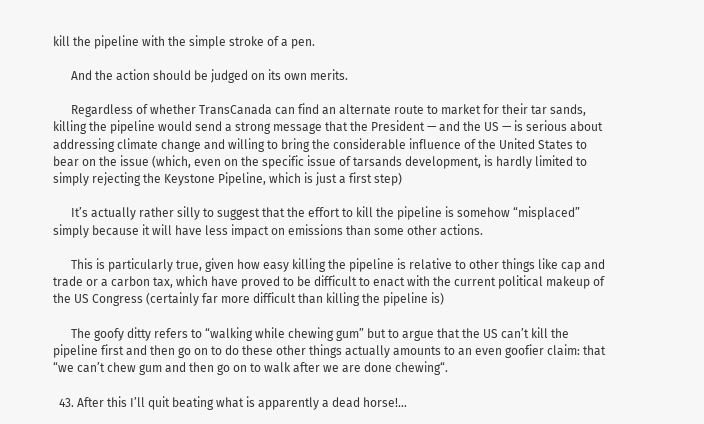kill the pipeline with the simple stroke of a pen.

      And the action should be judged on its own merits.

      Regardless of whether TransCanada can find an alternate route to market for their tar sands, killing the pipeline would send a strong message that the President — and the US — is serious about addressing climate change and willing to bring the considerable influence of the United States to bear on the issue (which, even on the specific issue of tarsands development, is hardly limited to simply rejecting the Keystone Pipeline, which is just a first step)

      It’s actually rather silly to suggest that the effort to kill the pipeline is somehow “misplaced” simply because it will have less impact on emissions than some other actions.

      This is particularly true, given how easy killing the pipeline is relative to other things like cap and trade or a carbon tax, which have proved to be difficult to enact with the current political makeup of the US Congress (certainly far more difficult than killing the pipeline is)

      The goofy ditty refers to “walking while chewing gum” but to argue that the US can’t kill the pipeline first and then go on to do these other things actually amounts to an even goofier claim: that “we can’t chew gum and then go on to walk after we are done chewing“.

  43. After this I’ll quit beating what is apparently a dead horse!…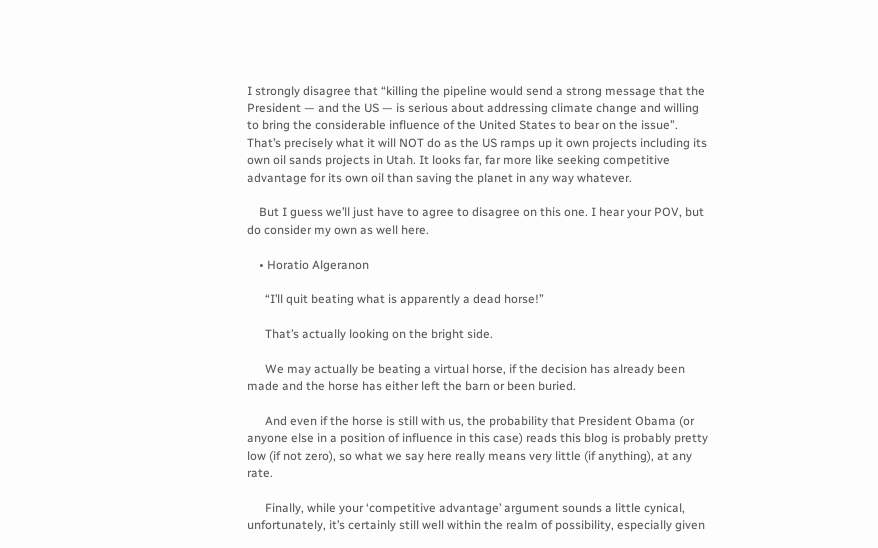I strongly disagree that “killing the pipeline would send a strong message that the President — and the US — is serious about addressing climate change and willing to bring the considerable influence of the United States to bear on the issue”. That’s precisely what it will NOT do as the US ramps up it own projects including its own oil sands projects in Utah. It looks far, far more like seeking competitive advantage for its own oil than saving the planet in any way whatever.

    But I guess we’ll just have to agree to disagree on this one. I hear your POV, but do consider my own as well here.

    • Horatio Algeranon

      “I’ll quit beating what is apparently a dead horse!”

      That’s actually looking on the bright side.

      We may actually be beating a virtual horse, if the decision has already been made and the horse has either left the barn or been buried.

      And even if the horse is still with us, the probability that President Obama (or anyone else in a position of influence in this case) reads this blog is probably pretty low (if not zero), so what we say here really means very little (if anything), at any rate.

      Finally, while your ‘competitive advantage’ argument sounds a little cynical, unfortunately, it’s certainly still well within the realm of possibility, especially given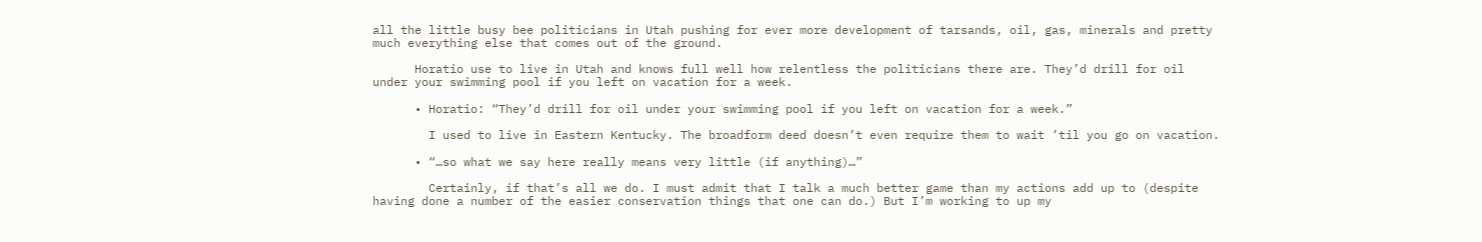all the little busy bee politicians in Utah pushing for ever more development of tarsands, oil, gas, minerals and pretty much everything else that comes out of the ground.

      Horatio use to live in Utah and knows full well how relentless the politicians there are. They’d drill for oil under your swimming pool if you left on vacation for a week.

      • Horatio: “They’d drill for oil under your swimming pool if you left on vacation for a week.”

        I used to live in Eastern Kentucky. The broadform deed doesn’t even require them to wait ’til you go on vacation.

      • “…so what we say here really means very little (if anything)…”

        Certainly, if that’s all we do. I must admit that I talk a much better game than my actions add up to (despite having done a number of the easier conservation things that one can do.) But I’m working to up my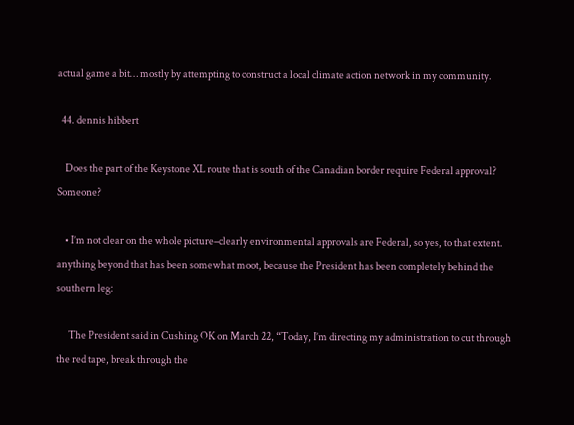actual game a bit… mostly by attempting to construct a local climate action network in my community.

  44. dennis hibbert

    Does the part of the Keystone XL route that is south of the Canadian border require Federal approval? Someone?

    • I’m not clear on the whole picture–clearly environmental approvals are Federal, so yes, to that extent. anything beyond that has been somewhat moot, because the President has been completely behind the southern leg:

      The President said in Cushing OK on March 22, “Today, I’m directing my administration to cut through the red tape, break through the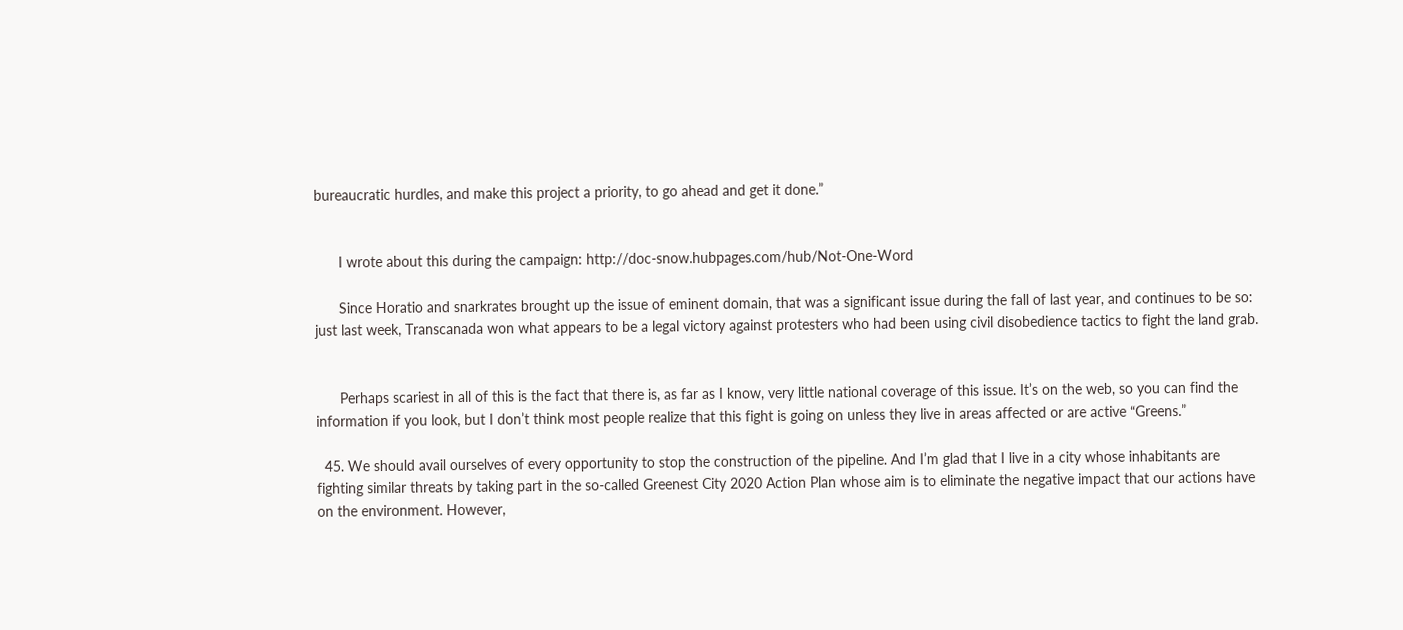bureaucratic hurdles, and make this project a priority, to go ahead and get it done.”


      I wrote about this during the campaign: http://doc-snow.hubpages.com/hub/Not-One-Word

      Since Horatio and snarkrates brought up the issue of eminent domain, that was a significant issue during the fall of last year, and continues to be so: just last week, Transcanada won what appears to be a legal victory against protesters who had been using civil disobedience tactics to fight the land grab.


      Perhaps scariest in all of this is the fact that there is, as far as I know, very little national coverage of this issue. It’s on the web, so you can find the information if you look, but I don’t think most people realize that this fight is going on unless they live in areas affected or are active “Greens.”

  45. We should avail ourselves of every opportunity to stop the construction of the pipeline. And I’m glad that I live in a city whose inhabitants are fighting similar threats by taking part in the so-called Greenest City 2020 Action Plan whose aim is to eliminate the negative impact that our actions have on the environment. However,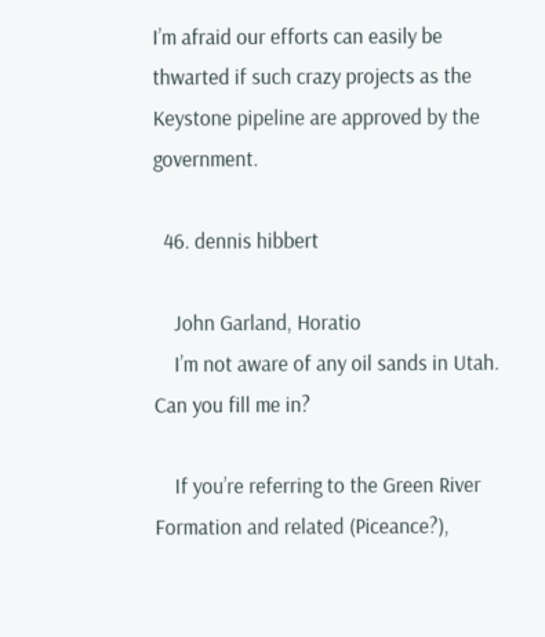I’m afraid our efforts can easily be thwarted if such crazy projects as the Keystone pipeline are approved by the government.

  46. dennis hibbert

    John Garland, Horatio
    I’m not aware of any oil sands in Utah. Can you fill me in?

    If you’re referring to the Green River Formation and related (Piceance?),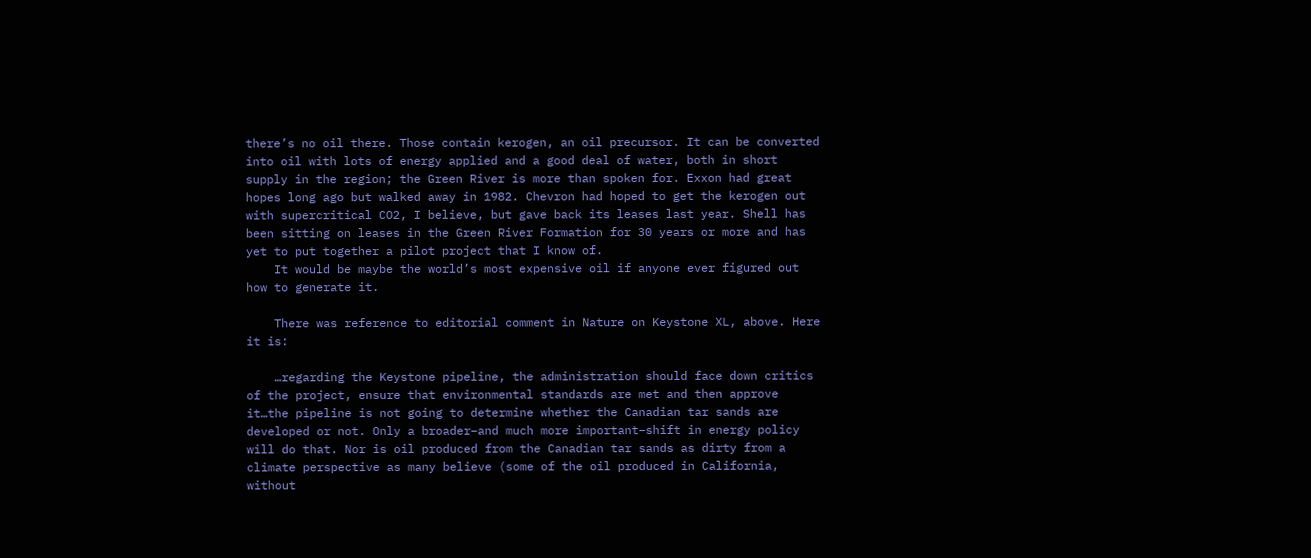there’s no oil there. Those contain kerogen, an oil precursor. It can be converted into oil with lots of energy applied and a good deal of water, both in short supply in the region; the Green River is more than spoken for. Exxon had great hopes long ago but walked away in 1982. Chevron had hoped to get the kerogen out with supercritical CO2, I believe, but gave back its leases last year. Shell has been sitting on leases in the Green River Formation for 30 years or more and has yet to put together a pilot project that I know of.
    It would be maybe the world’s most expensive oil if anyone ever figured out how to generate it.

    There was reference to editorial comment in Nature on Keystone XL, above. Here it is:

    …regarding the Keystone pipeline, the administration should face down critics of the project, ensure that environmental standards are met and then approve it…the pipeline is not going to determine whether the Canadian tar sands are developed or not. Only a broader–and much more important–shift in energy policy will do that. Nor is oil produced from the Canadian tar sands as dirty from a climate perspective as many believe (some of the oil produced in California, without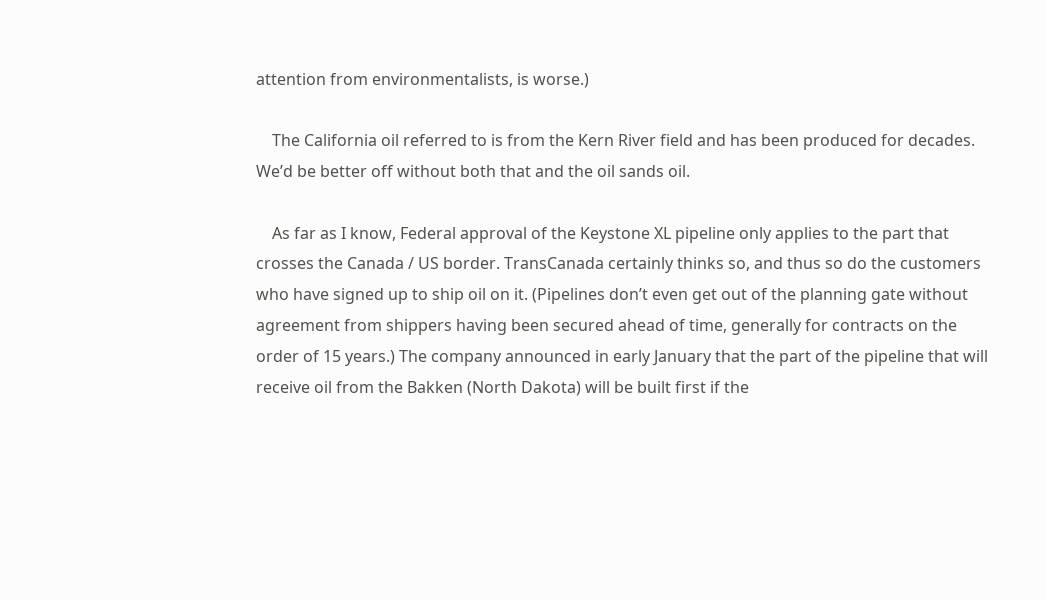attention from environmentalists, is worse.)

    The California oil referred to is from the Kern River field and has been produced for decades. We’d be better off without both that and the oil sands oil.

    As far as I know, Federal approval of the Keystone XL pipeline only applies to the part that crosses the Canada / US border. TransCanada certainly thinks so, and thus so do the customers who have signed up to ship oil on it. (Pipelines don’t even get out of the planning gate without agreement from shippers having been secured ahead of time, generally for contracts on the order of 15 years.) The company announced in early January that the part of the pipeline that will receive oil from the Bakken (North Dakota) will be built first if the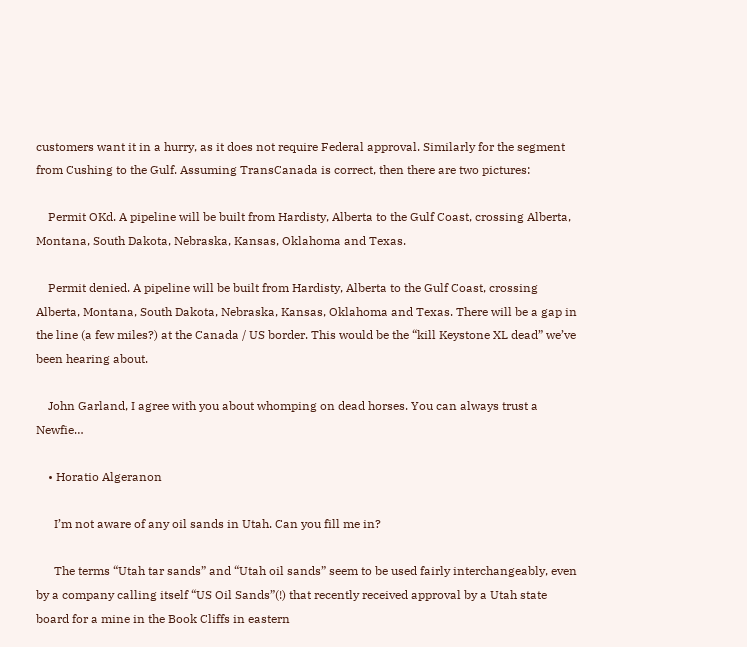customers want it in a hurry, as it does not require Federal approval. Similarly for the segment from Cushing to the Gulf. Assuming TransCanada is correct, then there are two pictures:

    Permit OKd. A pipeline will be built from Hardisty, Alberta to the Gulf Coast, crossing Alberta, Montana, South Dakota, Nebraska, Kansas, Oklahoma and Texas.

    Permit denied. A pipeline will be built from Hardisty, Alberta to the Gulf Coast, crossing Alberta, Montana, South Dakota, Nebraska, Kansas, Oklahoma and Texas. There will be a gap in the line (a few miles?) at the Canada / US border. This would be the “kill Keystone XL dead” we’ve been hearing about.

    John Garland, I agree with you about whomping on dead horses. You can always trust a Newfie…

    • Horatio Algeranon

      I’m not aware of any oil sands in Utah. Can you fill me in?

      The terms “Utah tar sands” and “Utah oil sands” seem to be used fairly interchangeably, even by a company calling itself “US Oil Sands”(!) that recently received approval by a Utah state board for a mine in the Book Cliffs in eastern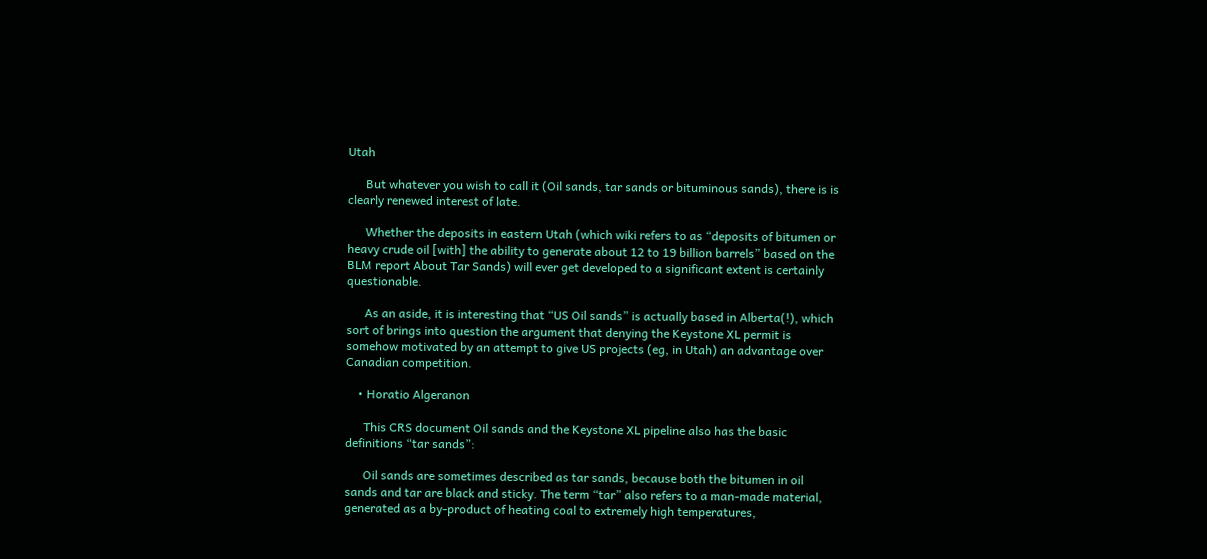Utah

      But whatever you wish to call it (Oil sands, tar sands or bituminous sands), there is is clearly renewed interest of late.

      Whether the deposits in eastern Utah (which wiki refers to as “deposits of bitumen or heavy crude oil [with] the ability to generate about 12 to 19 billion barrels” based on the BLM report About Tar Sands) will ever get developed to a significant extent is certainly questionable.

      As an aside, it is interesting that “US Oil sands” is actually based in Alberta(!), which sort of brings into question the argument that denying the Keystone XL permit is somehow motivated by an attempt to give US projects (eg, in Utah) an advantage over Canadian competition.

    • Horatio Algeranon

      This CRS document Oil sands and the Keystone XL pipeline also has the basic definitions “tar sands”:

      Oil sands are sometimes described as tar sands, because both the bitumen in oil sands and tar are black and sticky. The term “tar” also refers to a man-made material, generated as a by-product of heating coal to extremely high temperatures,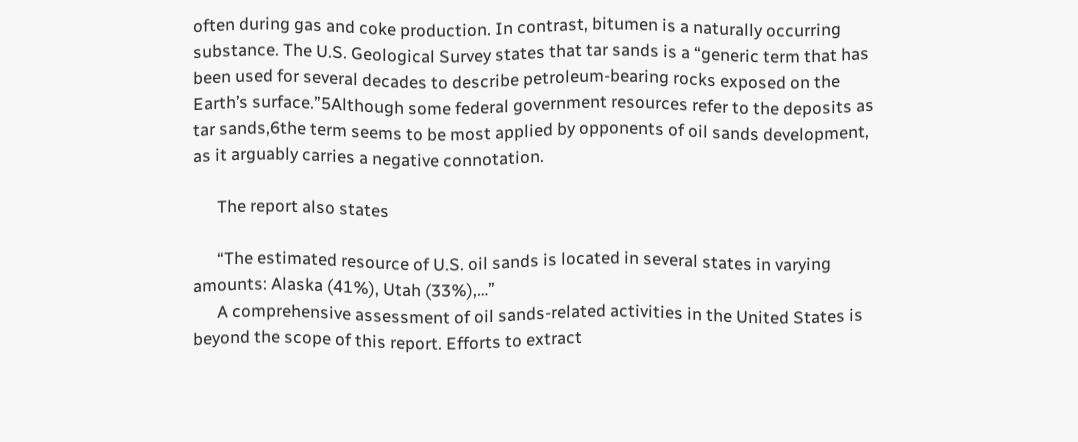often during gas and coke production. In contrast, bitumen is a naturally occurring substance. The U.S. Geological Survey states that tar sands is a “generic term that has been used for several decades to describe petroleum-bearing rocks exposed on the Earth’s surface.”5Although some federal government resources refer to the deposits as tar sands,6the term seems to be most applied by opponents of oil sands development, as it arguably carries a negative connotation.

      The report also states

      “The estimated resource of U.S. oil sands is located in several states in varying amounts: Alaska (41%), Utah (33%),…”
      A comprehensive assessment of oil sands-related activities in the United States is beyond the scope of this report. Efforts to extract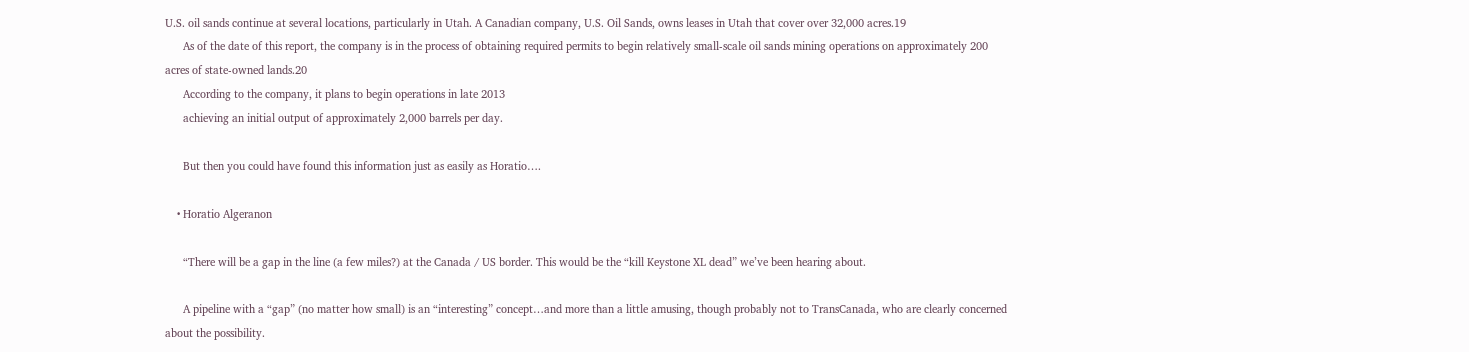U.S. oil sands continue at several locations, particularly in Utah. A Canadian company, U.S. Oil Sands, owns leases in Utah that cover over 32,000 acres.19
      As of the date of this report, the company is in the process of obtaining required permits to begin relatively small-scale oil sands mining operations on approximately 200 acres of state-owned lands.20
      According to the company, it plans to begin operations in late 2013
      achieving an initial output of approximately 2,000 barrels per day.

      But then you could have found this information just as easily as Horatio….

    • Horatio Algeranon

      “There will be a gap in the line (a few miles?) at the Canada / US border. This would be the “kill Keystone XL dead” we’ve been hearing about.

      A pipeline with a “gap” (no matter how small) is an “interesting” concept…and more than a little amusing, though probably not to TransCanada, who are clearly concerned about the possibility.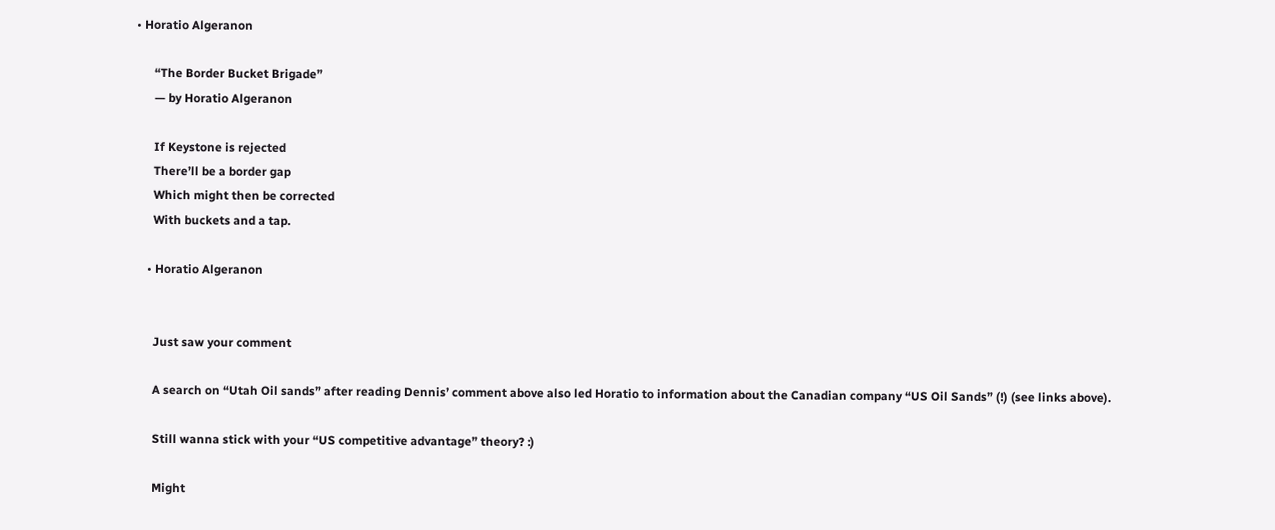• Horatio Algeranon

      “The Border Bucket Brigade”
      — by Horatio Algeranon

      If Keystone is rejected
      There’ll be a border gap
      Which might then be corrected
      With buckets and a tap.

    • Horatio Algeranon


      Just saw your comment

      A search on “Utah Oil sands” after reading Dennis’ comment above also led Horatio to information about the Canadian company “US Oil Sands” (!) (see links above).

      Still wanna stick with your “US competitive advantage” theory? :)

      Might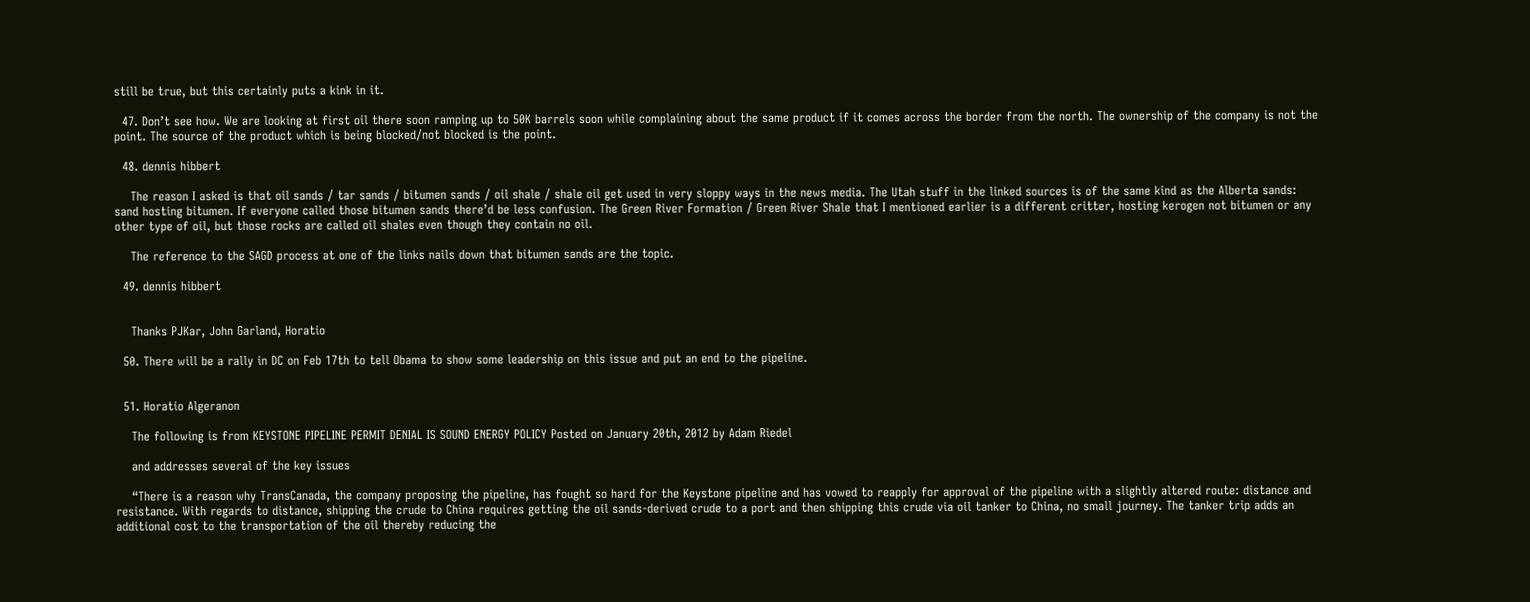still be true, but this certainly puts a kink in it.

  47. Don’t see how. We are looking at first oil there soon ramping up to 50K barrels soon while complaining about the same product if it comes across the border from the north. The ownership of the company is not the point. The source of the product which is being blocked/not blocked is the point.

  48. dennis hibbert

    The reason I asked is that oil sands / tar sands / bitumen sands / oil shale / shale oil get used in very sloppy ways in the news media. The Utah stuff in the linked sources is of the same kind as the Alberta sands: sand hosting bitumen. If everyone called those bitumen sands there’d be less confusion. The Green River Formation / Green River Shale that I mentioned earlier is a different critter, hosting kerogen not bitumen or any other type of oil, but those rocks are called oil shales even though they contain no oil.

    The reference to the SAGD process at one of the links nails down that bitumen sands are the topic.

  49. dennis hibbert


    Thanks PJKar, John Garland, Horatio

  50. There will be a rally in DC on Feb 17th to tell Obama to show some leadership on this issue and put an end to the pipeline.


  51. Horatio Algeranon

    The following is from KEYSTONE PIPELINE PERMIT DENIAL IS SOUND ENERGY POLICY Posted on January 20th, 2012 by Adam Riedel

    and addresses several of the key issues

    “There is a reason why TransCanada, the company proposing the pipeline, has fought so hard for the Keystone pipeline and has vowed to reapply for approval of the pipeline with a slightly altered route: distance and resistance. With regards to distance, shipping the crude to China requires getting the oil sands-derived crude to a port and then shipping this crude via oil tanker to China, no small journey. The tanker trip adds an additional cost to the transportation of the oil thereby reducing the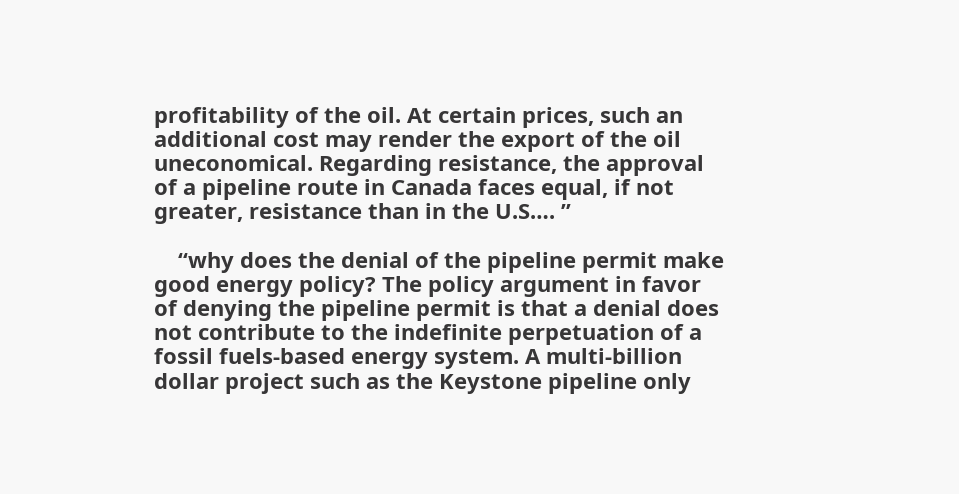profitability of the oil. At certain prices, such an additional cost may render the export of the oil uneconomical. Regarding resistance, the approval of a pipeline route in Canada faces equal, if not greater, resistance than in the U.S…. ”

    “why does the denial of the pipeline permit make good energy policy? The policy argument in favor of denying the pipeline permit is that a denial does not contribute to the indefinite perpetuation of a fossil fuels-based energy system. A multi-billion dollar project such as the Keystone pipeline only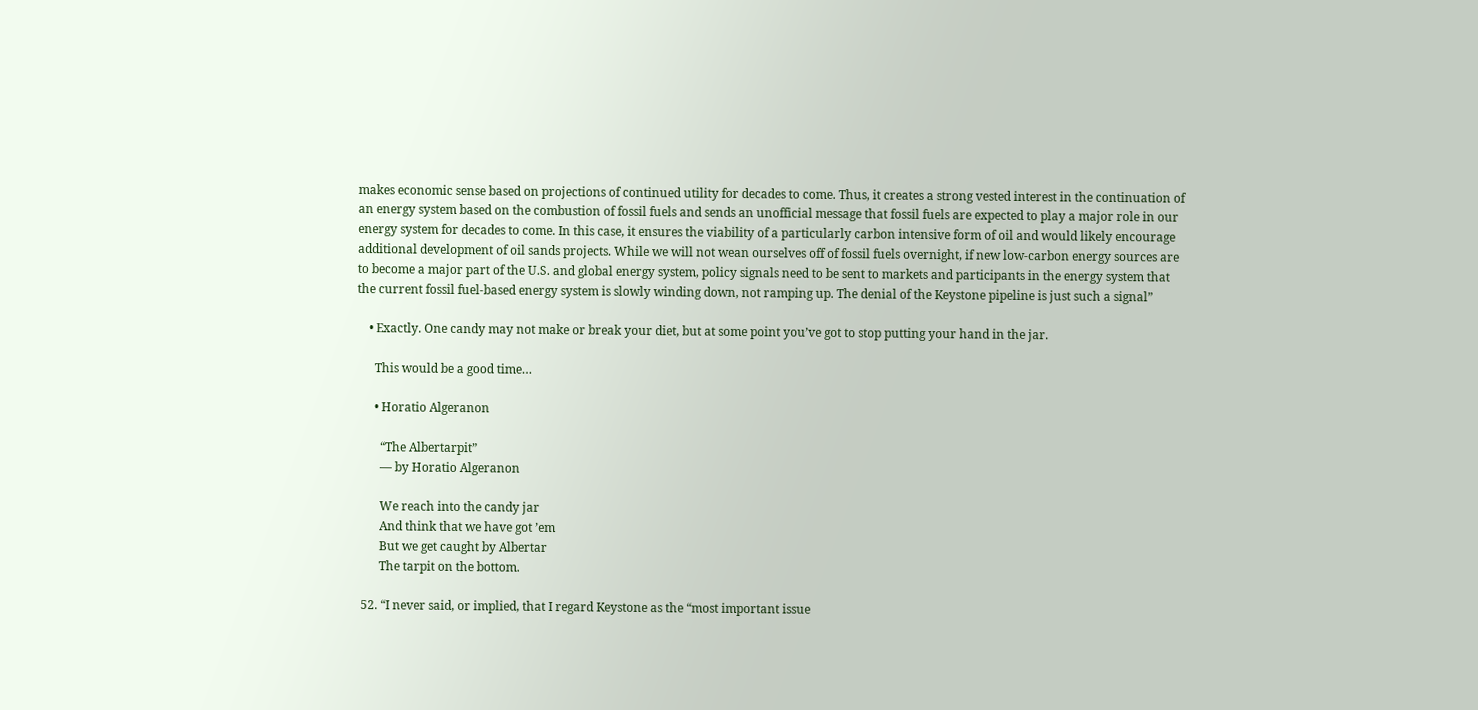makes economic sense based on projections of continued utility for decades to come. Thus, it creates a strong vested interest in the continuation of an energy system based on the combustion of fossil fuels and sends an unofficial message that fossil fuels are expected to play a major role in our energy system for decades to come. In this case, it ensures the viability of a particularly carbon intensive form of oil and would likely encourage additional development of oil sands projects. While we will not wean ourselves off of fossil fuels overnight, if new low-carbon energy sources are to become a major part of the U.S. and global energy system, policy signals need to be sent to markets and participants in the energy system that the current fossil fuel-based energy system is slowly winding down, not ramping up. The denial of the Keystone pipeline is just such a signal”

    • Exactly. One candy may not make or break your diet, but at some point you’ve got to stop putting your hand in the jar.

      This would be a good time…

      • Horatio Algeranon

        “The Albertarpit”
        — by Horatio Algeranon

        We reach into the candy jar
        And think that we have got ’em
        But we get caught by Albertar
        The tarpit on the bottom.

  52. “I never said, or implied, that I regard Keystone as the “most important issue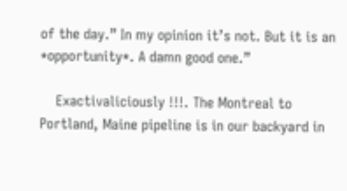of the day.” In my opinion it’s not. But it is an *opportunity*. A damn good one.”

    Exactivaliciously !!!. The Montreal to Portland, Maine pipeline is in our backyard in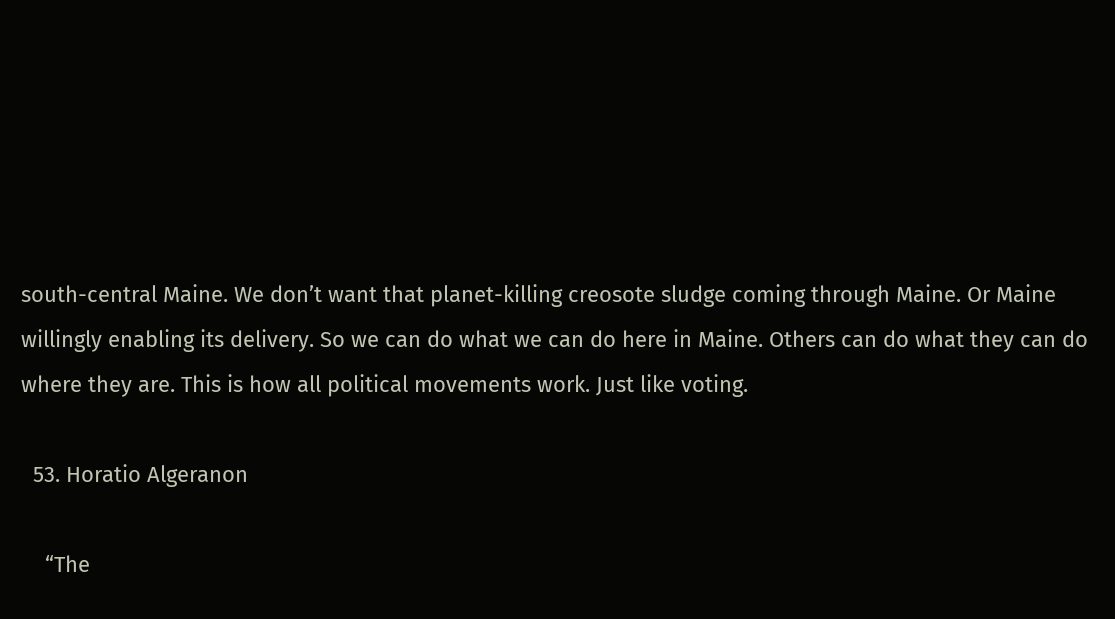south-central Maine. We don’t want that planet-killing creosote sludge coming through Maine. Or Maine willingly enabling its delivery. So we can do what we can do here in Maine. Others can do what they can do where they are. This is how all political movements work. Just like voting.

  53. Horatio Algeranon

    “The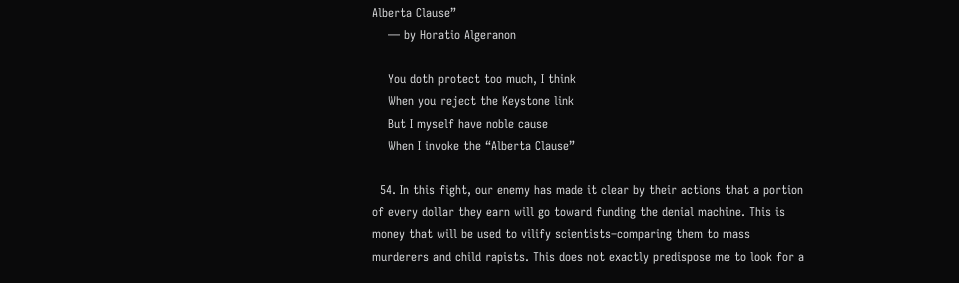Alberta Clause”
    — by Horatio Algeranon

    You doth protect too much, I think
    When you reject the Keystone link
    But I myself have noble cause
    When I invoke the “Alberta Clause”

  54. In this fight, our enemy has made it clear by their actions that a portion of every dollar they earn will go toward funding the denial machine. This is money that will be used to vilify scientists–comparing them to mass murderers and child rapists. This does not exactly predispose me to look for a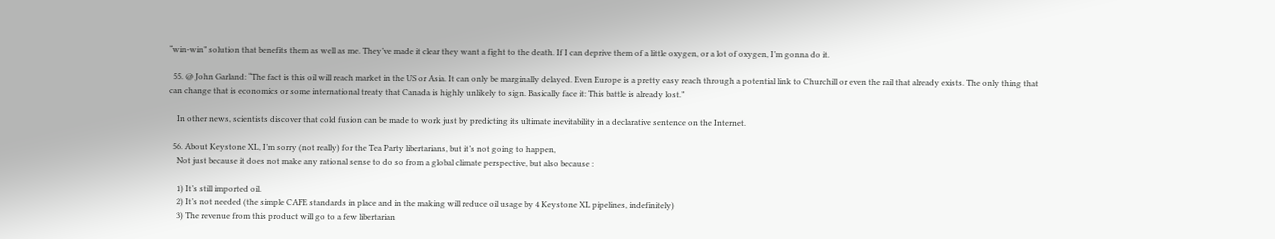“win-win” solution that benefits them as well as me. They’ve made it clear they want a fight to the death. If I can deprive them of a little oxygen, or a lot of oxygen, I’m gonna do it.

  55. @ John Garland: “The fact is this oil will reach market in the US or Asia. It can only be marginally delayed. Even Europe is a pretty easy reach through a potential link to Churchill or even the rail that already exists. The only thing that can change that is economics or some international treaty that Canada is highly unlikely to sign. Basically face it: This battle is already lost.”

    In other news, scientists discover that cold fusion can be made to work just by predicting its ultimate inevitability in a declarative sentence on the Internet.

  56. About Keystone XL, I’m sorry (not really) for the Tea Party libertarians, but it’s not going to happen,
    Not just because it does not make any rational sense to do so from a global climate perspective, but also because :

    1) It’s still imported oil.
    2) It’s not needed (the simple CAFE standards in place and in the making will reduce oil usage by 4 Keystone XL pipelines, indefinitely)
    3) The revenue from this product will go to a few libertarian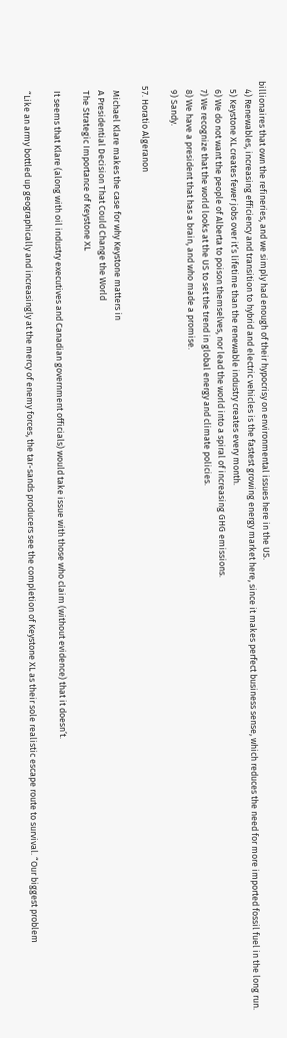billionaires that own the refineries, and we simply had enough of their hypocrisy on environmental issues here in the US.
    4) Renewables, increasing efficiency and transition to hybrid and electric vehicles is the fastest growing energy market here, since it makes perfect business sense, which reduces the need for more imported fossil fuel in the long run.
    5) Keystone XL creates fewer jobs over it’s lifetime than the renewable industry creates every month.
    6) We do not want the people of Alberta to poison themselves, nor lead the world into a spiral of increasing GHG emissions.
    7) We recognize that the world looks at the US to set the trend in global energy and climate policies.
    8) We have a president that has a brain, and who made a promise.
    9) Sandy.

  57. Horatio Algeranon

    Michael Klare makes the case for why Keystone matters in
    A Presidential Decision That Could Change the World
    The Strategic Importance of Keystone XL

    It seems that Klare (along with oil industry executives and Canadian government officials) would take issue with those who claim (without evidence) that it doesn’t.

    “Like an army bottled up geographically and increasingly at the mercy of enemy forces, the tar-sands producers see the completion of Keystone XL as their sole realistic escape route to survival. “Our biggest problem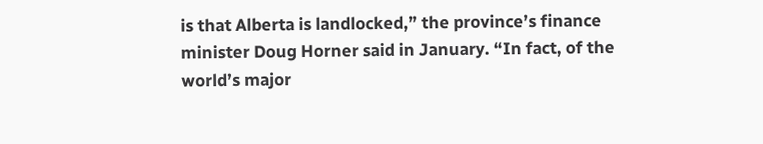is that Alberta is landlocked,” the province’s finance minister Doug Horner said in January. “In fact, of the world’s major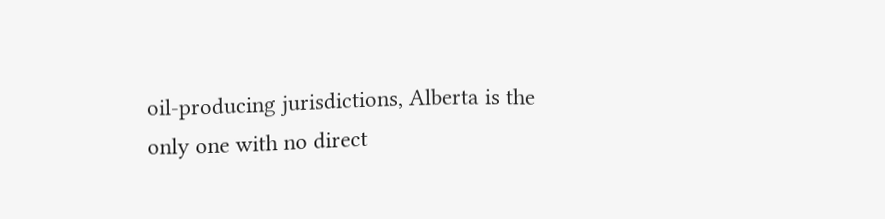oil-producing jurisdictions, Alberta is the only one with no direct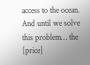access to the ocean. And until we solve this problem… the [price]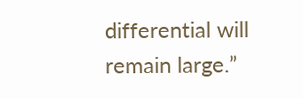differential will remain large.”